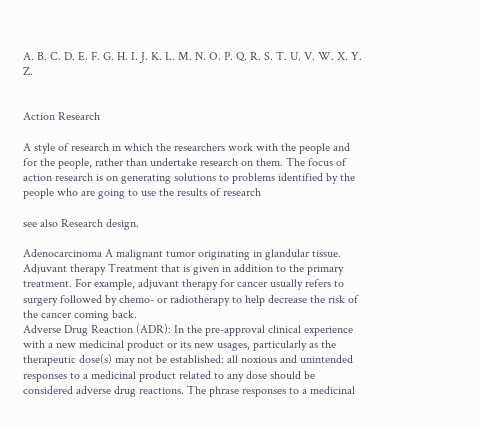A. B. C. D. E. F. G. H. I. J. K. L. M. N. O. P. Q. R. S. T. U. V. W. X. Y. Z.


Action Research

A style of research in which the researchers work with the people and for the people, rather than undertake research on them. The focus of action research is on generating solutions to problems identified by the people who are going to use the results of research

see also Research design.

Adenocarcinoma A malignant tumor originating in glandular tissue.
Adjuvant therapy Treatment that is given in addition to the primary treatment. For example, adjuvant therapy for cancer usually refers to surgery followed by chemo- or radiotherapy to help decrease the risk of the cancer coming back.
Adverse Drug Reaction (ADR): In the pre-approval clinical experience with a new medicinal product or its new usages, particularly as the therapeutic dose(s) may not be established: all noxious and unintended responses to a medicinal product related to any dose should be considered adverse drug reactions. The phrase responses to a medicinal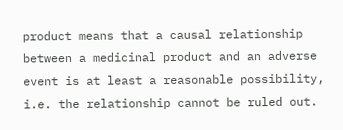product means that a causal relationship between a medicinal product and an adverse event is at least a reasonable possibility, i.e. the relationship cannot be ruled out.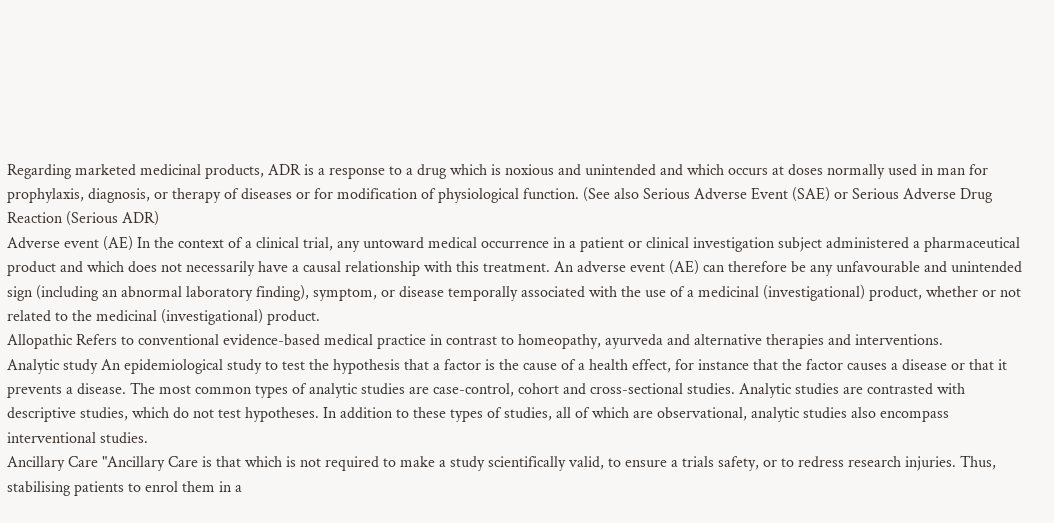Regarding marketed medicinal products, ADR is a response to a drug which is noxious and unintended and which occurs at doses normally used in man for prophylaxis, diagnosis, or therapy of diseases or for modification of physiological function. (See also Serious Adverse Event (SAE) or Serious Adverse Drug Reaction (Serious ADR)
Adverse event (AE) In the context of a clinical trial, any untoward medical occurrence in a patient or clinical investigation subject administered a pharmaceutical product and which does not necessarily have a causal relationship with this treatment. An adverse event (AE) can therefore be any unfavourable and unintended sign (including an abnormal laboratory finding), symptom, or disease temporally associated with the use of a medicinal (investigational) product, whether or not related to the medicinal (investigational) product.
Allopathic Refers to conventional evidence-based medical practice in contrast to homeopathy, ayurveda and alternative therapies and interventions.
Analytic study An epidemiological study to test the hypothesis that a factor is the cause of a health effect, for instance that the factor causes a disease or that it prevents a disease. The most common types of analytic studies are case-control, cohort and cross-sectional studies. Analytic studies are contrasted with descriptive studies, which do not test hypotheses. In addition to these types of studies, all of which are observational, analytic studies also encompass interventional studies.
Ancillary Care "Ancillary Care is that which is not required to make a study scientifically valid, to ensure a trials safety, or to redress research injuries. Thus, stabilising patients to enrol them in a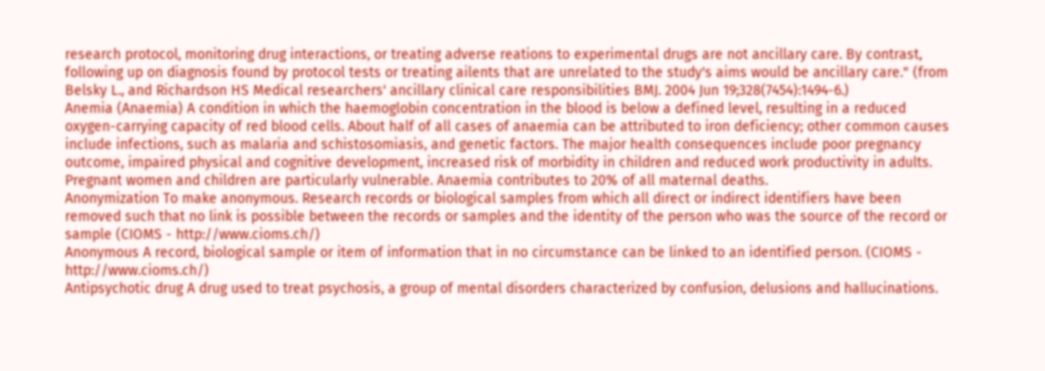research protocol, monitoring drug interactions, or treating adverse reations to experimental drugs are not ancillary care. By contrast, following up on diagnosis found by protocol tests or treating ailents that are unrelated to the study's aims would be ancillary care." (from Belsky L., and Richardson HS Medical researchers' ancillary clinical care responsibilities BMJ. 2004 Jun 19;328(7454):1494-6.)
Anemia (Anaemia) A condition in which the haemoglobin concentration in the blood is below a defined level, resulting in a reduced oxygen-carrying capacity of red blood cells. About half of all cases of anaemia can be attributed to iron deficiency; other common causes include infections, such as malaria and schistosomiasis, and genetic factors. The major health consequences include poor pregnancy outcome, impaired physical and cognitive development, increased risk of morbidity in children and reduced work productivity in adults. Pregnant women and children are particularly vulnerable. Anaemia contributes to 20% of all maternal deaths.
Anonymization To make anonymous. Research records or biological samples from which all direct or indirect identifiers have been removed such that no link is possible between the records or samples and the identity of the person who was the source of the record or sample (CIOMS - http://www.cioms.ch/)
Anonymous A record, biological sample or item of information that in no circumstance can be linked to an identified person. (CIOMS - http://www.cioms.ch/)
Antipsychotic drug A drug used to treat psychosis, a group of mental disorders characterized by confusion, delusions and hallucinations.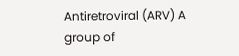Antiretroviral (ARV) A group of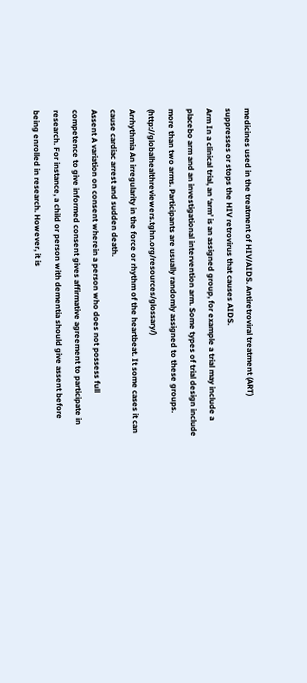medicines used in the treatment of HIV/AIDS. Antiretroviral treatment (ART) suppresses or stops the HIV retrovirus that causes AIDS.
Arm In a clinical trial, an ‘arm’ is an assigned group, for example a trial may include a placebo arm and an investigational intervention arm. Some types of trial design include more than two arms. Participants are usually randomly assigned to these groups. (http://globalhealthreviewers.tghn.org/resources/glossary/)
Arrhythmia An irregularity in the force or rhythm of the heartbeat. It some cases it can cause cardiac arrest and sudden death.
Assent A variation on consent wherein a person who does not possess full competence to give informed consent gives affirmative agreement to participate in research. For instance, a child or person with dementia should give assent before being enrolled in research. However, it is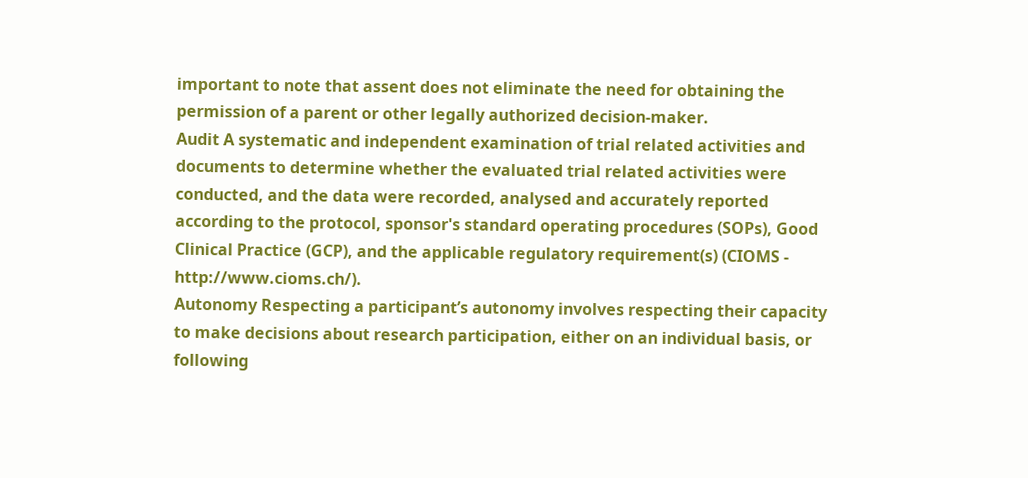important to note that assent does not eliminate the need for obtaining the permission of a parent or other legally authorized decision-maker.
Audit A systematic and independent examination of trial related activities and documents to determine whether the evaluated trial related activities were conducted, and the data were recorded, analysed and accurately reported according to the protocol, sponsor's standard operating procedures (SOPs), Good Clinical Practice (GCP), and the applicable regulatory requirement(s) (CIOMS - http://www.cioms.ch/).
Autonomy Respecting a participant’s autonomy involves respecting their capacity to make decisions about research participation, either on an individual basis, or following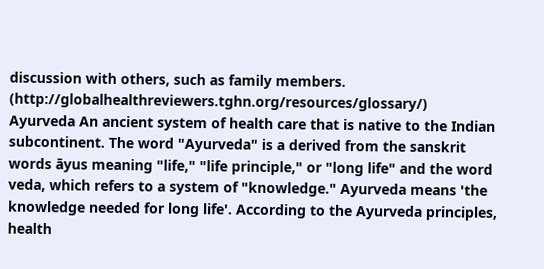discussion with others, such as family members. (http://globalhealthreviewers.tghn.org/resources/glossary/)
Ayurveda An ancient system of health care that is native to the Indian subcontinent. The word "Ayurveda" is a derived from the sanskrit words āyus meaning "life," "life principle," or "long life" and the word veda, which refers to a system of "knowledge." Ayurveda means 'the knowledge needed for long life'. According to the Ayurveda principles, health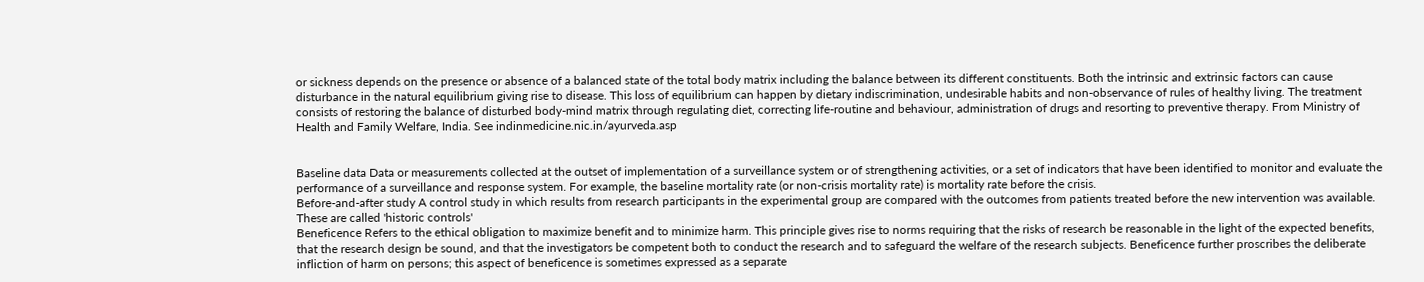or sickness depends on the presence or absence of a balanced state of the total body matrix including the balance between its different constituents. Both the intrinsic and extrinsic factors can cause disturbance in the natural equilibrium giving rise to disease. This loss of equilibrium can happen by dietary indiscrimination, undesirable habits and non-observance of rules of healthy living. The treatment consists of restoring the balance of disturbed body-mind matrix through regulating diet, correcting life-routine and behaviour, administration of drugs and resorting to preventive therapy. From Ministry of Health and Family Welfare, India. See indinmedicine.nic.in/ayurveda.asp


Baseline data Data or measurements collected at the outset of implementation of a surveillance system or of strengthening activities, or a set of indicators that have been identified to monitor and evaluate the performance of a surveillance and response system. For example, the baseline mortality rate (or non-crisis mortality rate) is mortality rate before the crisis.
Before-and-after study A control study in which results from research participants in the experimental group are compared with the outcomes from patients treated before the new intervention was available. These are called 'historic controls'
Beneficence Refers to the ethical obligation to maximize benefit and to minimize harm. This principle gives rise to norms requiring that the risks of research be reasonable in the light of the expected benefits, that the research design be sound, and that the investigators be competent both to conduct the research and to safeguard the welfare of the research subjects. Beneficence further proscribes the deliberate infliction of harm on persons; this aspect of beneficence is sometimes expressed as a separate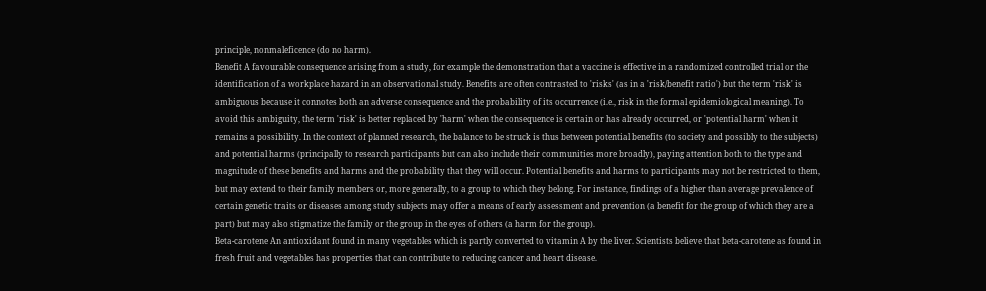principle, nonmaleficence (do no harm).
Benefit A favourable consequence arising from a study, for example the demonstration that a vaccine is effective in a randomized controlled trial or the identification of a workplace hazard in an observational study. Benefits are often contrasted to 'risks' (as in a 'risk/benefit ratio') but the term 'risk' is ambiguous because it connotes both an adverse consequence and the probability of its occurrence (i.e., risk in the formal epidemiological meaning). To avoid this ambiguity, the term 'risk' is better replaced by 'harm' when the consequence is certain or has already occurred, or 'potential harm' when it remains a possibility. In the context of planned research, the balance to be struck is thus between potential benefits (to society and possibly to the subjects) and potential harms (principally to research participants but can also include their communities more broadly), paying attention both to the type and magnitude of these benefits and harms and the probability that they will occur. Potential benefits and harms to participants may not be restricted to them, but may extend to their family members or, more generally, to a group to which they belong. For instance, findings of a higher than average prevalence of certain genetic traits or diseases among study subjects may offer a means of early assessment and prevention (a benefit for the group of which they are a part) but may also stigmatize the family or the group in the eyes of others (a harm for the group).
Beta-carotene An antioxidant found in many vegetables which is partly converted to vitamin A by the liver. Scientists believe that beta-carotene as found in fresh fruit and vegetables has properties that can contribute to reducing cancer and heart disease.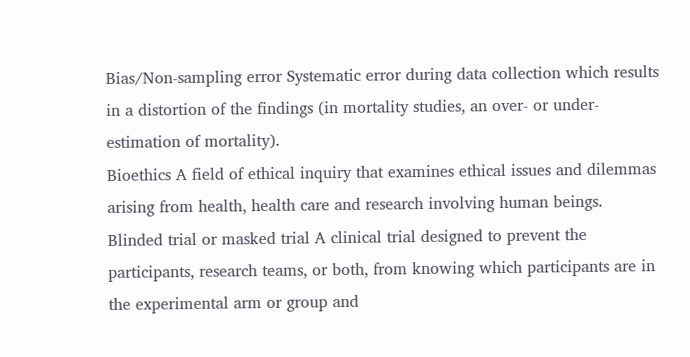Bias/Non-sampling error Systematic error during data collection which results in a distortion of the findings (in mortality studies, an over- or under-estimation of mortality).
Bioethics A field of ethical inquiry that examines ethical issues and dilemmas arising from health, health care and research involving human beings.
Blinded trial or masked trial A clinical trial designed to prevent the participants, research teams, or both, from knowing which participants are in the experimental arm or group and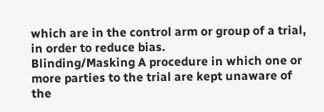which are in the control arm or group of a trial, in order to reduce bias.
Blinding/Masking A procedure in which one or more parties to the trial are kept unaware of the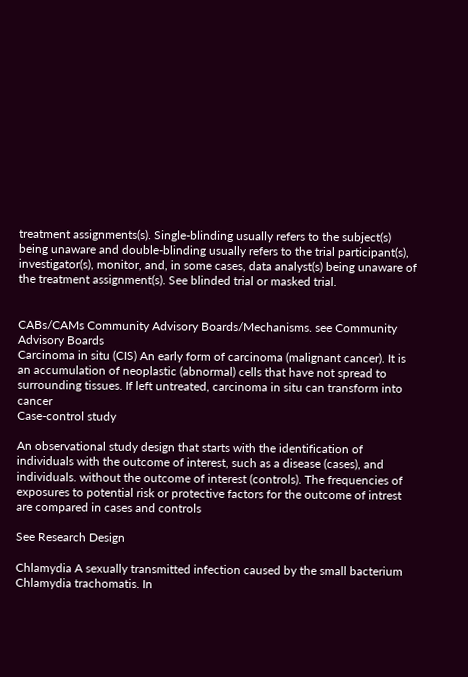treatment assignments(s). Single-blinding usually refers to the subject(s) being unaware and double-blinding usually refers to the trial participant(s), investigator(s), monitor, and, in some cases, data analyst(s) being unaware of the treatment assignment(s). See blinded trial or masked trial.


CABs/CAMs Community Advisory Boards/Mechanisms. see Community Advisory Boards
Carcinoma in situ (CIS) An early form of carcinoma (malignant cancer). It is an accumulation of neoplastic (abnormal) cells that have not spread to surrounding tissues. If left untreated, carcinoma in situ can transform into cancer
Case-control study

An observational study design that starts with the identification of individuals with the outcome of interest, such as a disease (cases), and individuals. without the outcome of interest (controls). The frequencies of exposures to potential risk or protective factors for the outcome of intrest are compared in cases and controls

See Research Design

Chlamydia A sexually transmitted infection caused by the small bacterium Chlamydia trachomatis. In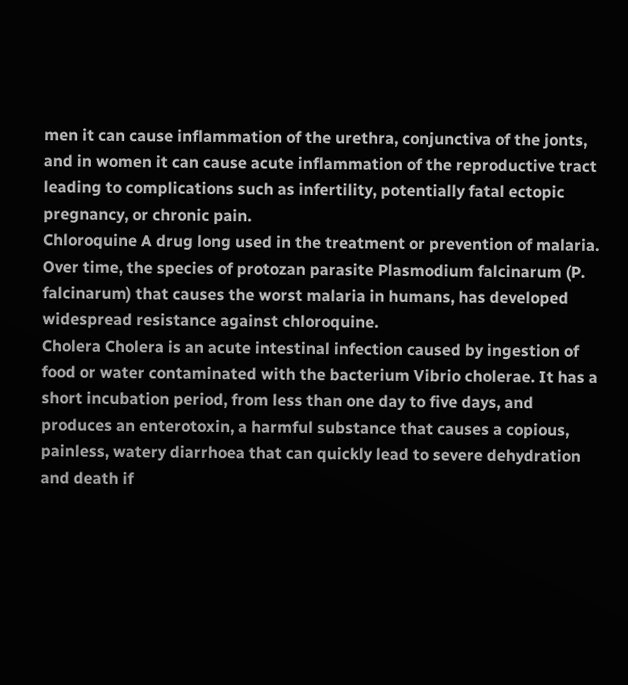men it can cause inflammation of the urethra, conjunctiva of the jonts, and in women it can cause acute inflammation of the reproductive tract leading to complications such as infertility, potentially fatal ectopic pregnancy, or chronic pain.
Chloroquine A drug long used in the treatment or prevention of malaria. Over time, the species of protozan parasite Plasmodium falcinarum (P. falcinarum) that causes the worst malaria in humans, has developed widespread resistance against chloroquine.
Cholera Cholera is an acute intestinal infection caused by ingestion of food or water contaminated with the bacterium Vibrio cholerae. It has a short incubation period, from less than one day to five days, and produces an enterotoxin, a harmful substance that causes a copious, painless, watery diarrhoea that can quickly lead to severe dehydration and death if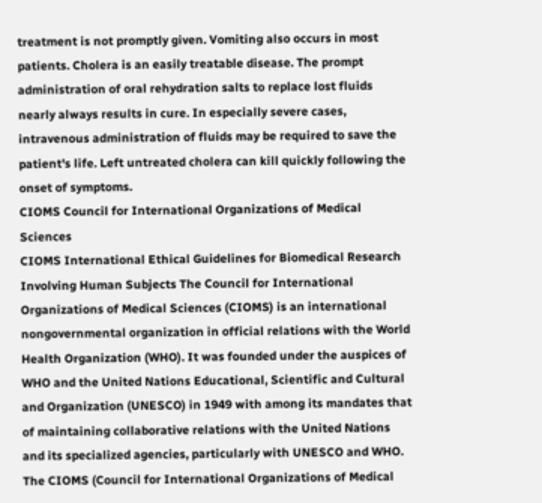treatment is not promptly given. Vomiting also occurs in most patients. Cholera is an easily treatable disease. The prompt administration of oral rehydration salts to replace lost fluids nearly always results in cure. In especially severe cases, intravenous administration of fluids may be required to save the patient's life. Left untreated cholera can kill quickly following the onset of symptoms.
CIOMS Council for International Organizations of Medical Sciences
CIOMS International Ethical Guidelines for Biomedical Research Involving Human Subjects The Council for International Organizations of Medical Sciences (CIOMS) is an international nongovernmental organization in official relations with the World Health Organization (WHO). It was founded under the auspices of WHO and the United Nations Educational, Scientific and Cultural and Organization (UNESCO) in 1949 with among its mandates that of maintaining collaborative relations with the United Nations and its specialized agencies, particularly with UNESCO and WHO. The CIOMS (Council for International Organizations of Medical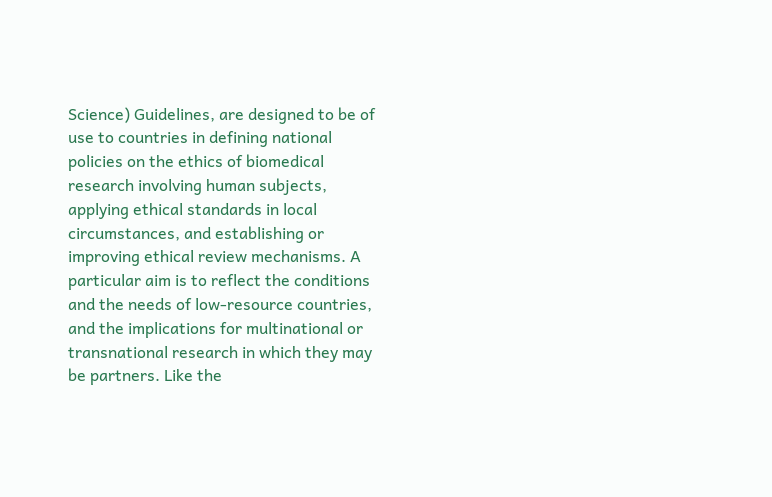Science) Guidelines, are designed to be of use to countries in defining national policies on the ethics of biomedical research involving human subjects, applying ethical standards in local circumstances, and establishing or improving ethical review mechanisms. A particular aim is to reflect the conditions and the needs of low-resource countries, and the implications for multinational or transnational research in which they may be partners. Like the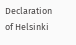Declaration of Helsinki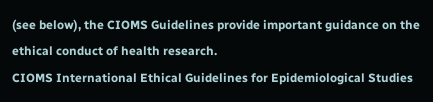(see below), the CIOMS Guidelines provide important guidance on the ethical conduct of health research.
CIOMS International Ethical Guidelines for Epidemiological Studies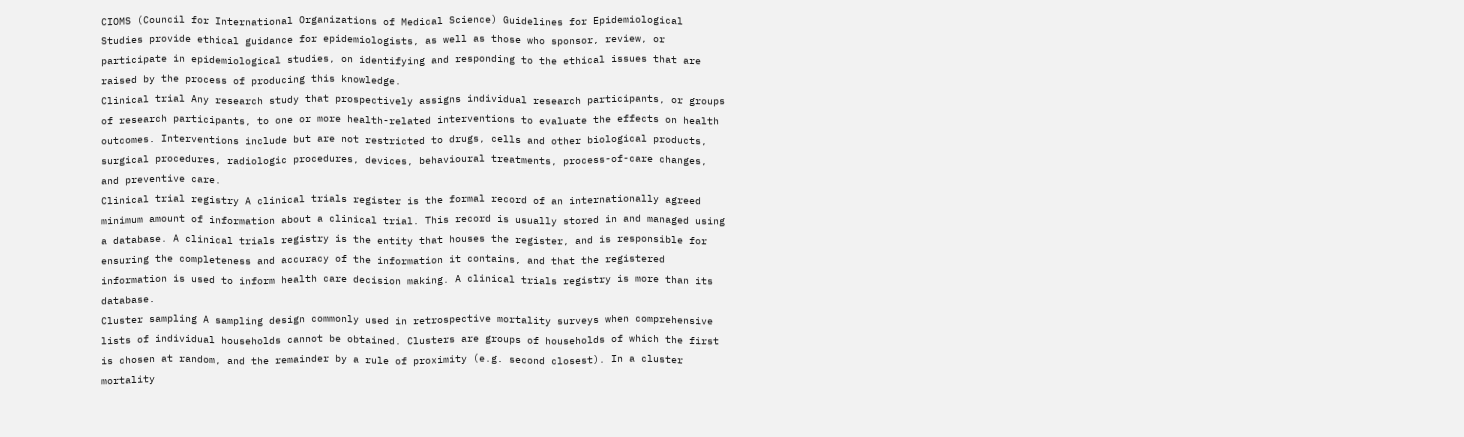CIOMS (Council for International Organizations of Medical Science) Guidelines for Epidemiological Studies provide ethical guidance for epidemiologists, as well as those who sponsor, review, or participate in epidemiological studies, on identifying and responding to the ethical issues that are raised by the process of producing this knowledge.
Clinical trial Any research study that prospectively assigns individual research participants, or groups of research participants, to one or more health-related interventions to evaluate the effects on health outcomes. Interventions include but are not restricted to drugs, cells and other biological products, surgical procedures, radiologic procedures, devices, behavioural treatments, process-of-care changes, and preventive care.
Clinical trial registry A clinical trials register is the formal record of an internationally agreed minimum amount of information about a clinical trial. This record is usually stored in and managed using a database. A clinical trials registry is the entity that houses the register, and is responsible for ensuring the completeness and accuracy of the information it contains, and that the registered information is used to inform health care decision making. A clinical trials registry is more than its database.
Cluster sampling A sampling design commonly used in retrospective mortality surveys when comprehensive lists of individual households cannot be obtained. Clusters are groups of households of which the first is chosen at random, and the remainder by a rule of proximity (e.g. second closest). In a cluster mortality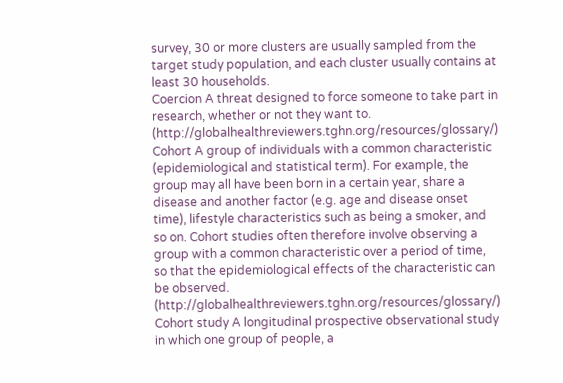survey, 30 or more clusters are usually sampled from the target study population, and each cluster usually contains at least 30 households.
Coercion A threat designed to force someone to take part in research, whether or not they want to. (http://globalhealthreviewers.tghn.org/resources/glossary/)
Cohort A group of individuals with a common characteristic (epidemiological and statistical term). For example, the group may all have been born in a certain year, share a disease and another factor (e.g. age and disease onset time), lifestyle characteristics such as being a smoker, and so on. Cohort studies often therefore involve observing a group with a common characteristic over a period of time, so that the epidemiological effects of the characteristic can be observed. (http://globalhealthreviewers.tghn.org/resources/glossary/)
Cohort study A longitudinal prospective observational study in which one group of people, a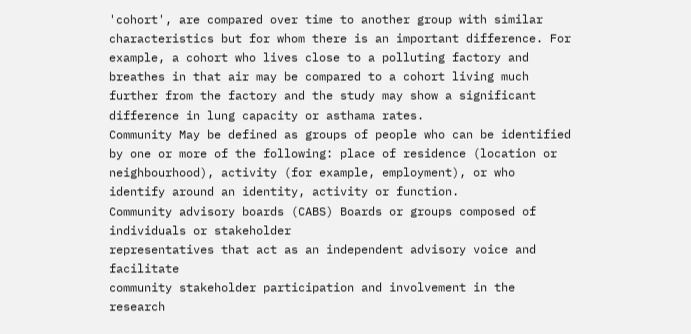'cohort', are compared over time to another group with similar characteristics but for whom there is an important difference. For example, a cohort who lives close to a polluting factory and breathes in that air may be compared to a cohort living much further from the factory and the study may show a significant difference in lung capacity or asthama rates.
Community May be defined as groups of people who can be identified by one or more of the following: place of residence (location or neighbourhood), activity (for example, employment), or who identify around an identity, activity or function.
Community advisory boards (CABS) Boards or groups composed of individuals or stakeholder
representatives that act as an independent advisory voice and facilitate
community stakeholder participation and involvement in the research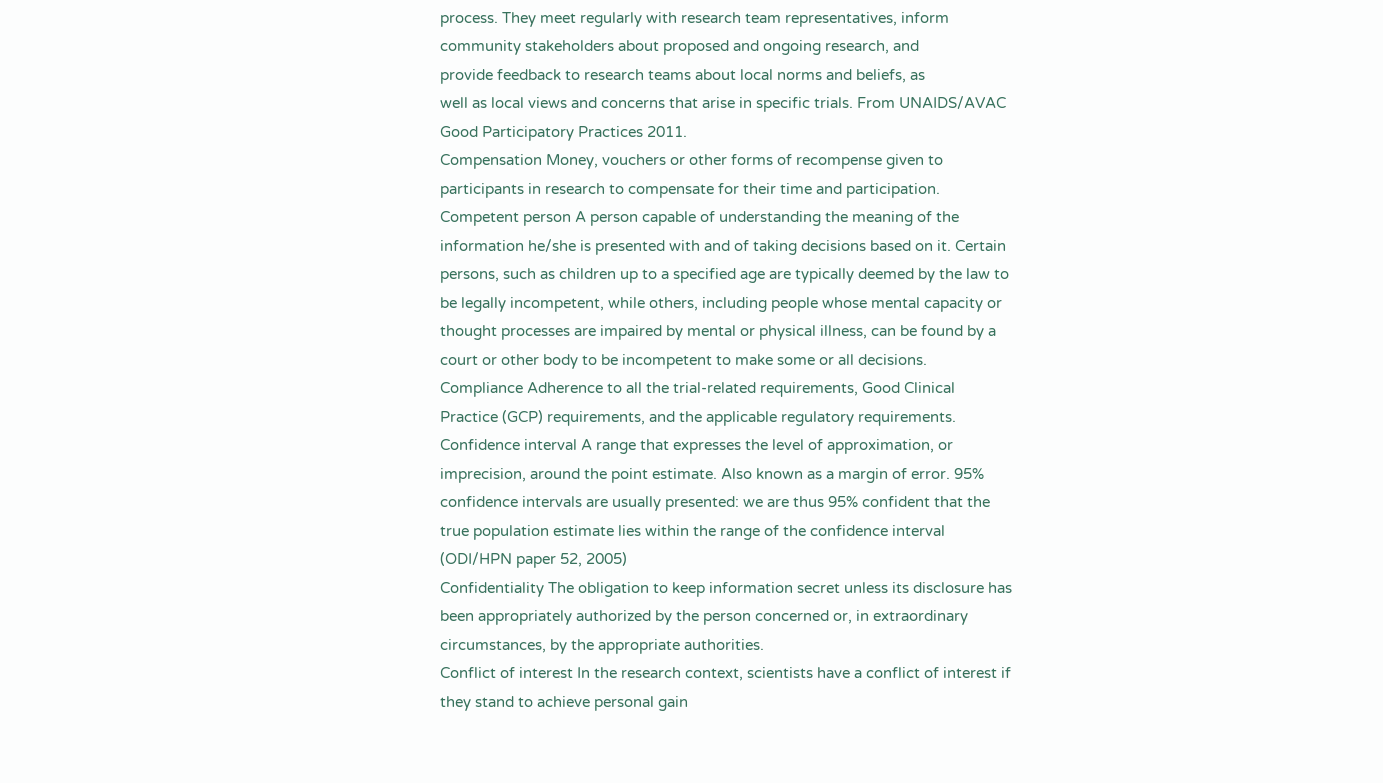process. They meet regularly with research team representatives, inform
community stakeholders about proposed and ongoing research, and
provide feedback to research teams about local norms and beliefs, as
well as local views and concerns that arise in specific trials. From UNAIDS/AVAC Good Participatory Practices 2011.
Compensation Money, vouchers or other forms of recompense given to participants in research to compensate for their time and participation.
Competent person A person capable of understanding the meaning of the information he/she is presented with and of taking decisions based on it. Certain persons, such as children up to a specified age are typically deemed by the law to be legally incompetent, while others, including people whose mental capacity or thought processes are impaired by mental or physical illness, can be found by a court or other body to be incompetent to make some or all decisions.
Compliance Adherence to all the trial-related requirements, Good Clinical Practice (GCP) requirements, and the applicable regulatory requirements.
Confidence interval A range that expresses the level of approximation, or imprecision, around the point estimate. Also known as a margin of error. 95% confidence intervals are usually presented: we are thus 95% confident that the true population estimate lies within the range of the confidence interval (ODI/HPN paper 52, 2005)
Confidentiality The obligation to keep information secret unless its disclosure has been appropriately authorized by the person concerned or, in extraordinary circumstances, by the appropriate authorities.
Conflict of interest In the research context, scientists have a conflict of interest if they stand to achieve personal gain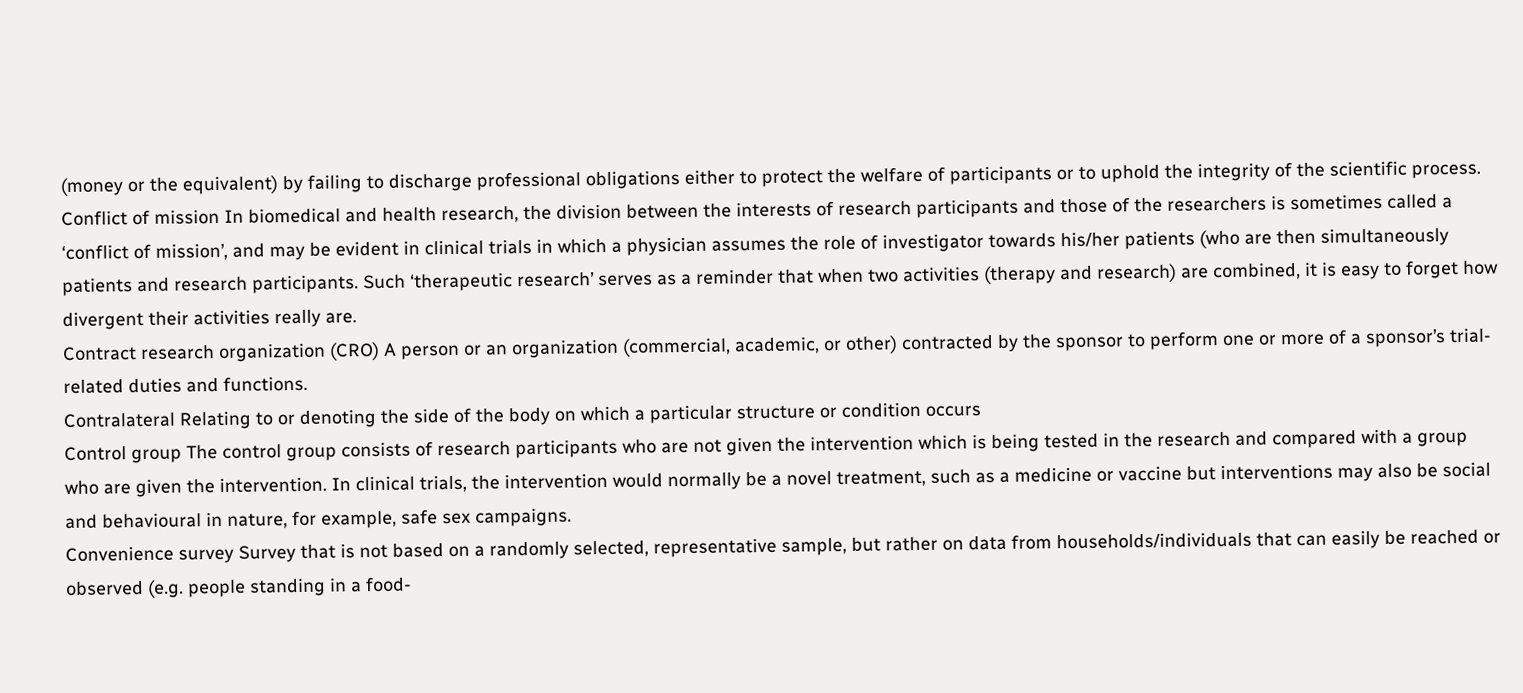(money or the equivalent) by failing to discharge professional obligations either to protect the welfare of participants or to uphold the integrity of the scientific process.
Conflict of mission In biomedical and health research, the division between the interests of research participants and those of the researchers is sometimes called a ‘conflict of mission’, and may be evident in clinical trials in which a physician assumes the role of investigator towards his/her patients (who are then simultaneously patients and research participants. Such ‘therapeutic research’ serves as a reminder that when two activities (therapy and research) are combined, it is easy to forget how divergent their activities really are.
Contract research organization (CRO) A person or an organization (commercial, academic, or other) contracted by the sponsor to perform one or more of a sponsor’s trial-related duties and functions.
Contralateral Relating to or denoting the side of the body on which a particular structure or condition occurs
Control group The control group consists of research participants who are not given the intervention which is being tested in the research and compared with a group who are given the intervention. In clinical trials, the intervention would normally be a novel treatment, such as a medicine or vaccine but interventions may also be social and behavioural in nature, for example, safe sex campaigns.
Convenience survey Survey that is not based on a randomly selected, representative sample, but rather on data from households/individuals that can easily be reached or observed (e.g. people standing in a food-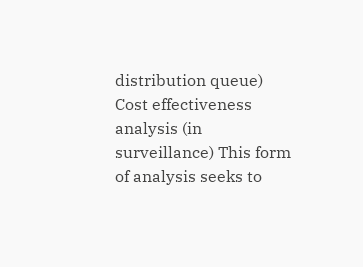distribution queue)
Cost effectiveness analysis (in surveillance) This form of analysis seeks to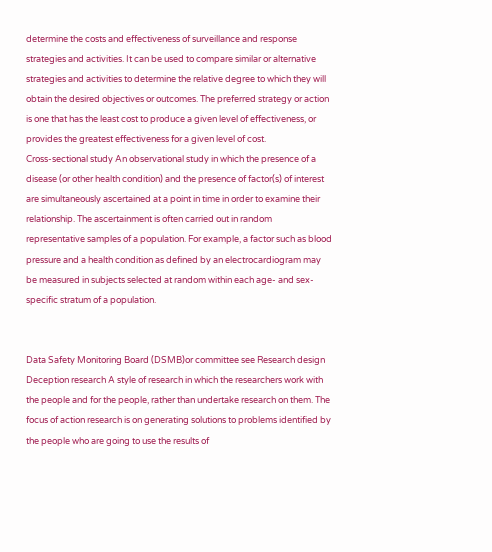determine the costs and effectiveness of surveillance and response strategies and activities. It can be used to compare similar or alternative strategies and activities to determine the relative degree to which they will obtain the desired objectives or outcomes. The preferred strategy or action is one that has the least cost to produce a given level of effectiveness, or provides the greatest effectiveness for a given level of cost.
Cross-sectional study An observational study in which the presence of a disease (or other health condition) and the presence of factor(s) of interest are simultaneously ascertained at a point in time in order to examine their relationship. The ascertainment is often carried out in random representative samples of a population. For example, a factor such as blood pressure and a health condition as defined by an electrocardiogram may be measured in subjects selected at random within each age- and sex-specific stratum of a population.


Data Safety Monitoring Board (DSMB)or committee see Research design
Deception research A style of research in which the researchers work with the people and for the people, rather than undertake research on them. The focus of action research is on generating solutions to problems identified by the people who are going to use the results of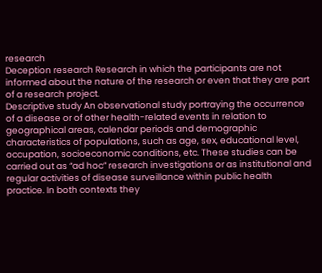research
Deception research Research in which the participants are not informed about the nature of the research or even that they are part of a research project.
Descriptive study An observational study portraying the occurrence of a disease or of other health-related events in relation to geographical areas, calendar periods and demographic characteristics of populations, such as age, sex, educational level, occupation, socioeconomic conditions, etc. These studies can be carried out as “ad hoc” research investigations or as institutional and regular activities of disease surveillance within public health practice. In both contexts they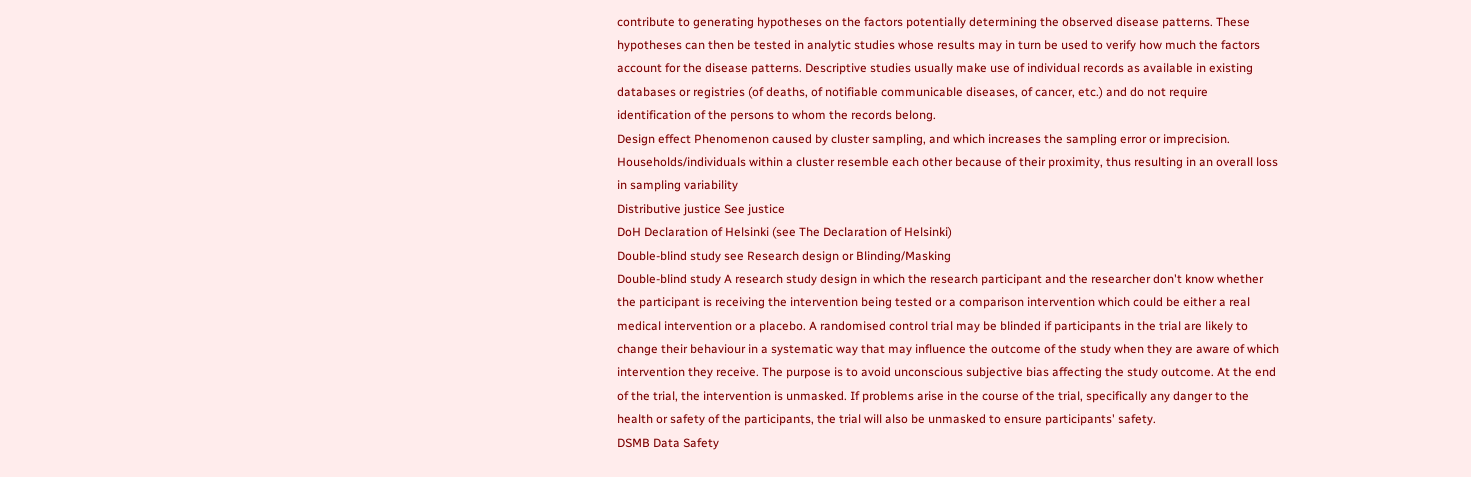contribute to generating hypotheses on the factors potentially determining the observed disease patterns. These hypotheses can then be tested in analytic studies whose results may in turn be used to verify how much the factors account for the disease patterns. Descriptive studies usually make use of individual records as available in existing databases or registries (of deaths, of notifiable communicable diseases, of cancer, etc.) and do not require identification of the persons to whom the records belong.
Design effect Phenomenon caused by cluster sampling, and which increases the sampling error or imprecision. Households/individuals within a cluster resemble each other because of their proximity, thus resulting in an overall loss in sampling variability
Distributive justice See justice
DoH Declaration of Helsinki (see The Declaration of Helsinki)
Double-blind study see Research design or Blinding/Masking
Double-blind study A research study design in which the research participant and the researcher don't know whether the participant is receiving the intervention being tested or a comparison intervention which could be either a real medical intervention or a placebo. A randomised control trial may be blinded if participants in the trial are likely to change their behaviour in a systematic way that may influence the outcome of the study when they are aware of which intervention they receive. The purpose is to avoid unconscious subjective bias affecting the study outcome. At the end of the trial, the intervention is unmasked. If problems arise in the course of the trial, specifically any danger to the health or safety of the participants, the trial will also be unmasked to ensure participants' safety.
DSMB Data Safety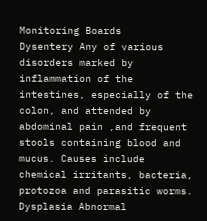Monitoring Boards
Dysentery Any of various disorders marked by inflammation of the intestines, especially of the colon, and attended by abdominal pain ,and frequent stools containing blood and mucus. Causes include chemical irritants, bacteria, protozoa and parasitic worms.
Dysplasia Abnormal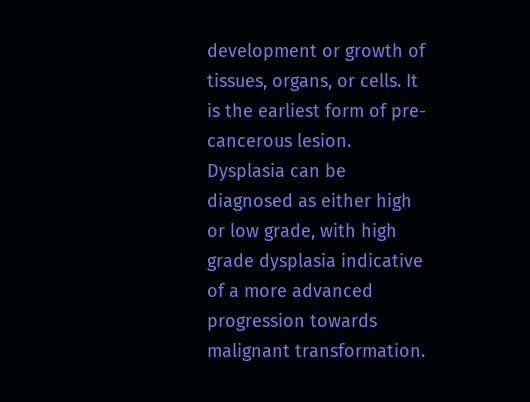development or growth of tissues, organs, or cells. It is the earliest form of pre-cancerous lesion. Dysplasia can be diagnosed as either high or low grade, with high grade dysplasia indicative of a more advanced progression towards malignant transformation.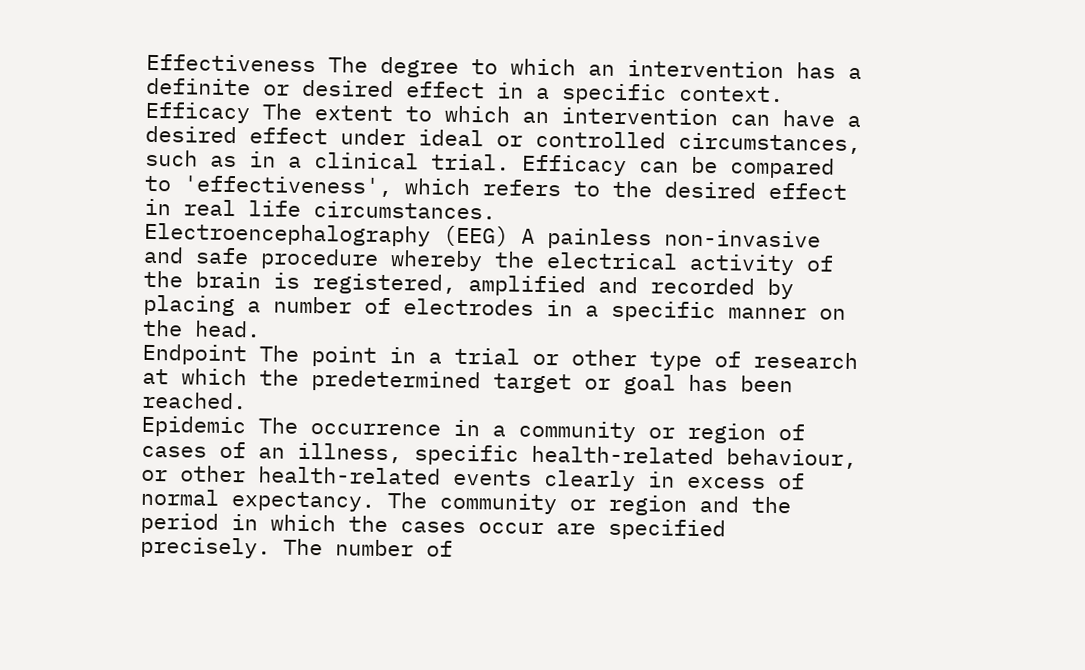Effectiveness The degree to which an intervention has a definite or desired effect in a specific context.
Efficacy The extent to which an intervention can have a desired effect under ideal or controlled circumstances, such as in a clinical trial. Efficacy can be compared to 'effectiveness', which refers to the desired effect in real life circumstances.
Electroencephalography (EEG) A painless non-invasive and safe procedure whereby the electrical activity of the brain is registered, amplified and recorded by placing a number of electrodes in a specific manner on the head.
Endpoint The point in a trial or other type of research at which the predetermined target or goal has been reached.
Epidemic The occurrence in a community or region of cases of an illness, specific health-related behaviour, or other health-related events clearly in excess of normal expectancy. The community or region and the period in which the cases occur are specified precisely. The number of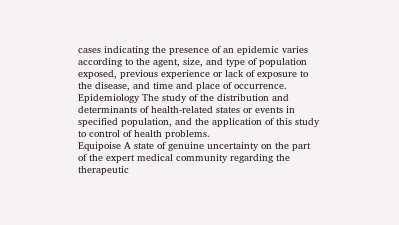cases indicating the presence of an epidemic varies according to the agent, size, and type of population exposed, previous experience or lack of exposure to the disease, and time and place of occurrence.
Epidemiology The study of the distribution and determinants of health-related states or events in specified population, and the application of this study to control of health problems.
Equipoise A state of genuine uncertainty on the part of the expert medical community regarding the therapeutic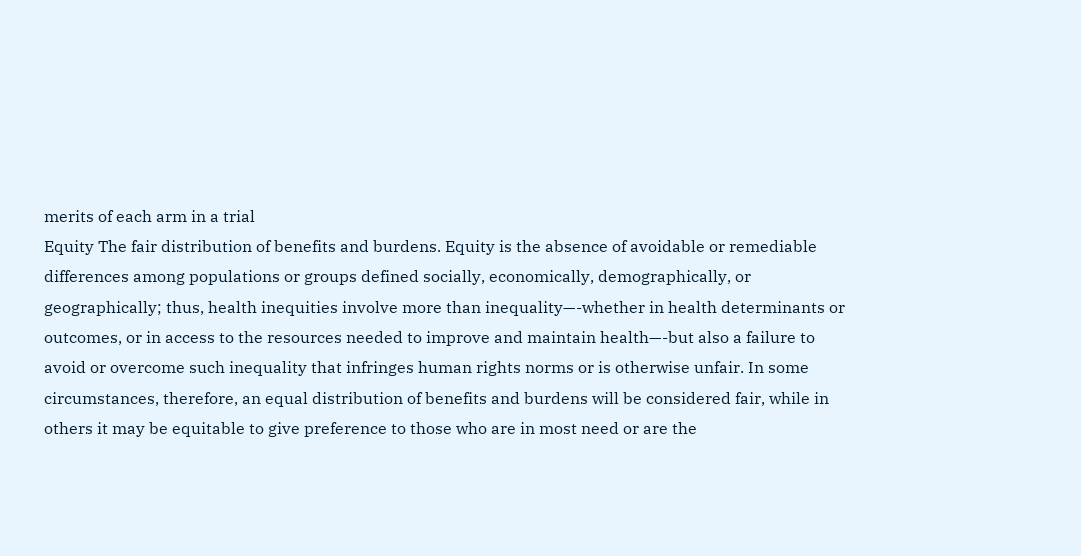merits of each arm in a trial
Equity The fair distribution of benefits and burdens. Equity is the absence of avoidable or remediable differences among populations or groups defined socially, economically, demographically, or geographically; thus, health inequities involve more than inequality—-whether in health determinants or outcomes, or in access to the resources needed to improve and maintain health—-but also a failure to avoid or overcome such inequality that infringes human rights norms or is otherwise unfair. In some circumstances, therefore, an equal distribution of benefits and burdens will be considered fair, while in others it may be equitable to give preference to those who are in most need or are the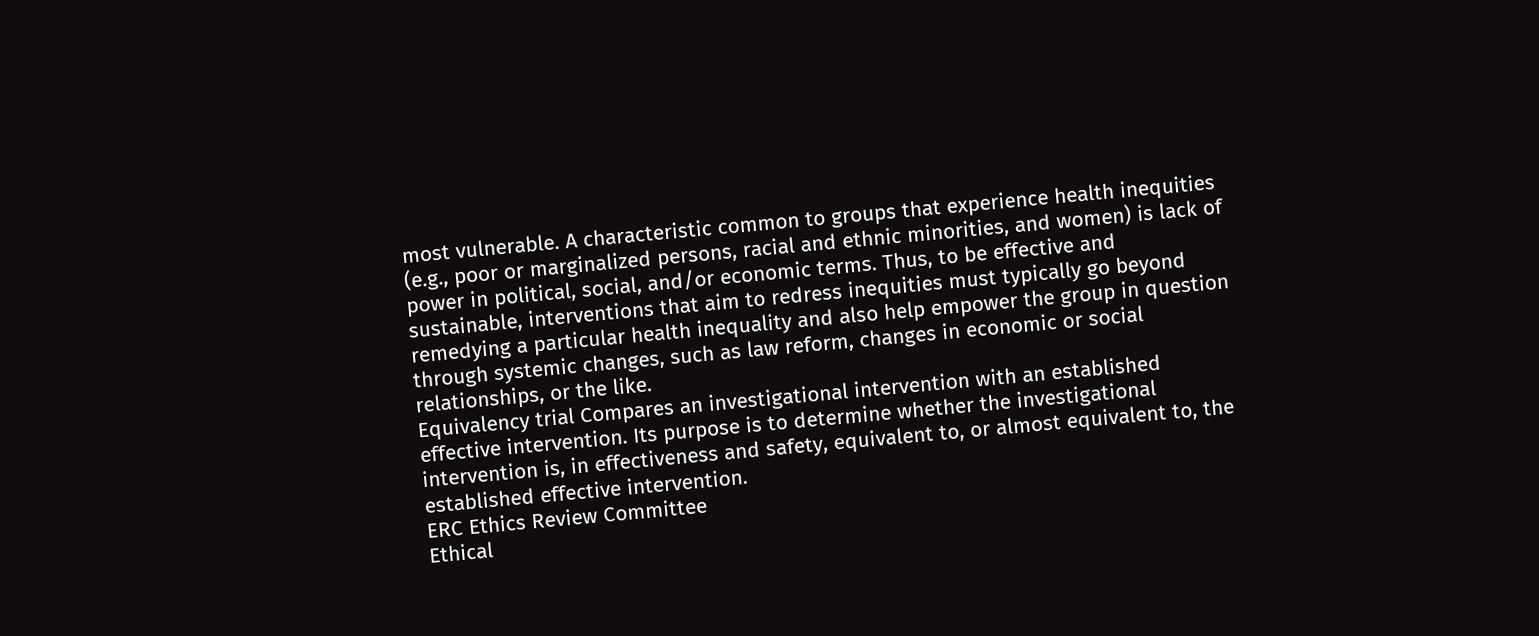most vulnerable. A characteristic common to groups that experience health inequities (e.g., poor or marginalized persons, racial and ethnic minorities, and women) is lack of power in political, social, and/or economic terms. Thus, to be effective and sustainable, interventions that aim to redress inequities must typically go beyond remedying a particular health inequality and also help empower the group in question through systemic changes, such as law reform, changes in economic or social relationships, or the like.
Equivalency trial Compares an investigational intervention with an established effective intervention. Its purpose is to determine whether the investigational intervention is, in effectiveness and safety, equivalent to, or almost equivalent to, the established effective intervention.
ERC Ethics Review Committee
Ethical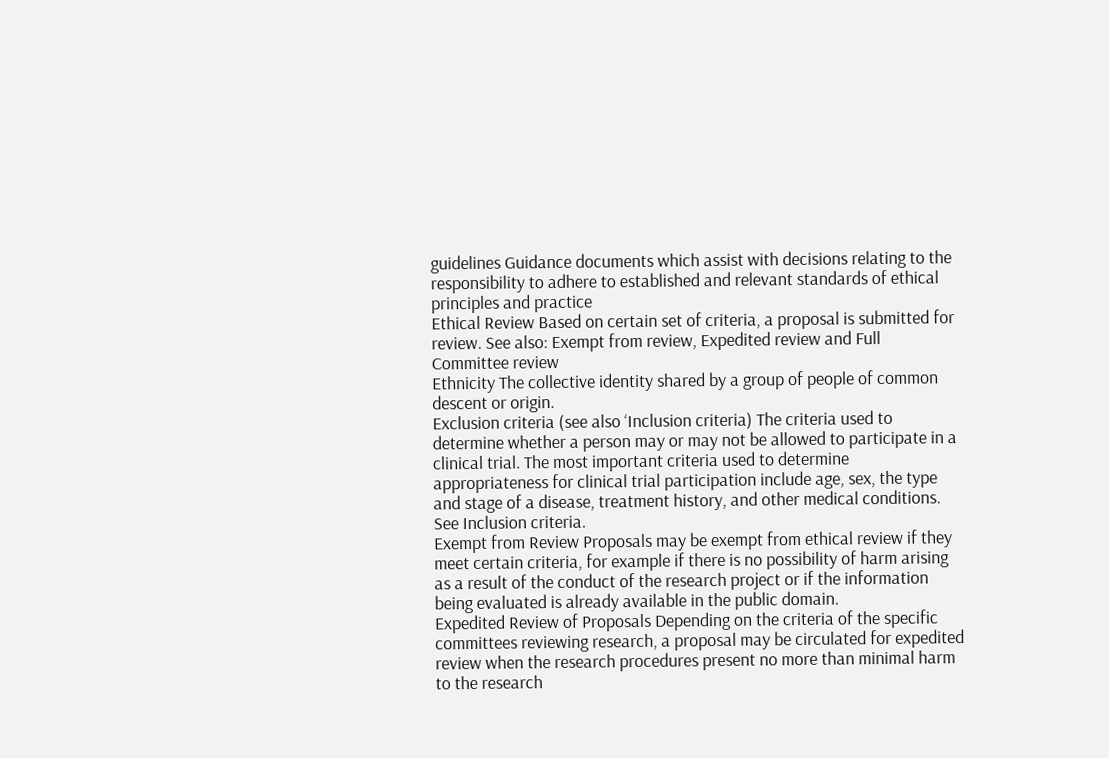guidelines Guidance documents which assist with decisions relating to the responsibility to adhere to established and relevant standards of ethical principles and practice
Ethical Review Based on certain set of criteria, a proposal is submitted for review. See also: Exempt from review, Expedited review and Full Committee review
Ethnicity The collective identity shared by a group of people of common descent or origin.
Exclusion criteria (see also ‘Inclusion criteria) The criteria used to determine whether a person may or may not be allowed to participate in a clinical trial. The most important criteria used to determine appropriateness for clinical trial participation include age, sex, the type and stage of a disease, treatment history, and other medical conditions. See Inclusion criteria.
Exempt from Review Proposals may be exempt from ethical review if they meet certain criteria, for example if there is no possibility of harm arising as a result of the conduct of the research project or if the information being evaluated is already available in the public domain.
Expedited Review of Proposals Depending on the criteria of the specific committees reviewing research, a proposal may be circulated for expedited review when the research procedures present no more than minimal harm to the research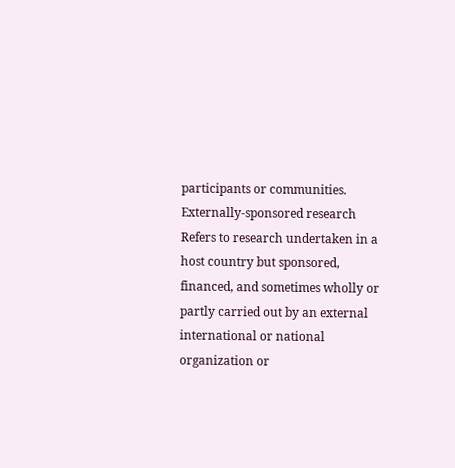participants or communities.
Externally-sponsored research Refers to research undertaken in a host country but sponsored, financed, and sometimes wholly or partly carried out by an external international or national organization or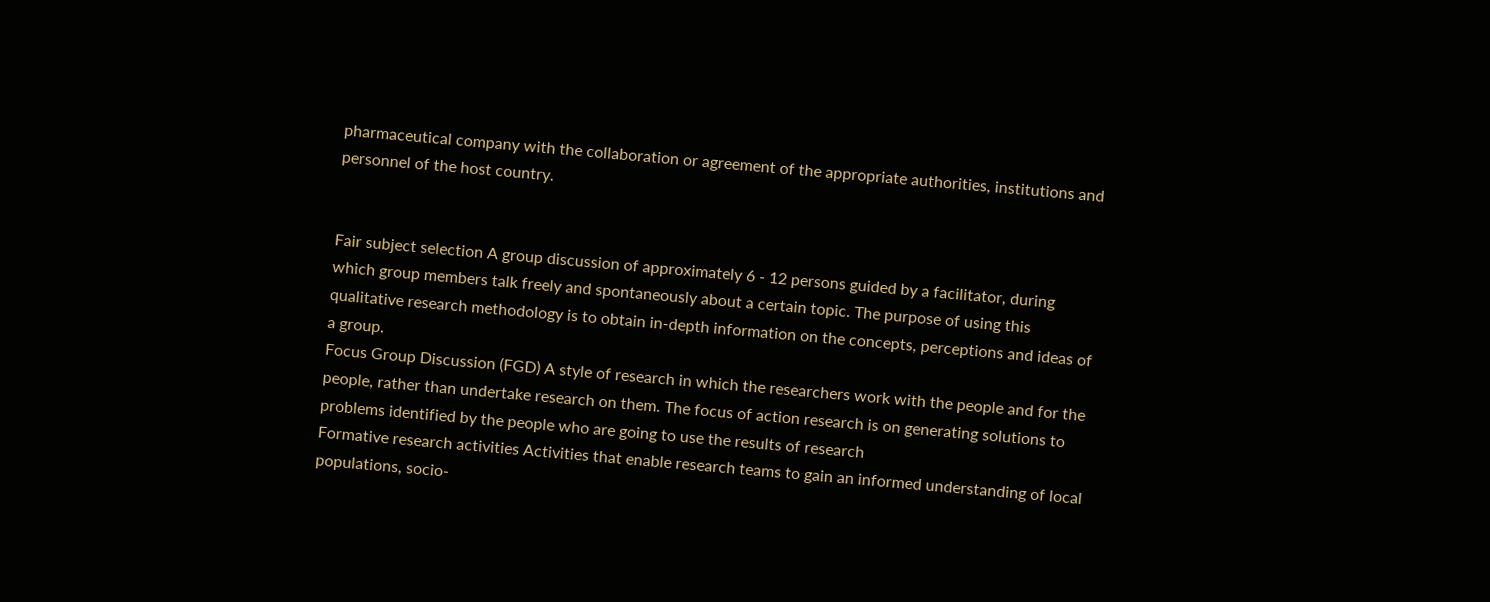pharmaceutical company with the collaboration or agreement of the appropriate authorities, institutions and personnel of the host country.


Fair subject selection A group discussion of approximately 6 - 12 persons guided by a facilitator, during which group members talk freely and spontaneously about a certain topic. The purpose of using this qualitative research methodology is to obtain in-depth information on the concepts, perceptions and ideas of a group.
Focus Group Discussion (FGD) A style of research in which the researchers work with the people and for the people, rather than undertake research on them. The focus of action research is on generating solutions to problems identified by the people who are going to use the results of research
Formative research activities Activities that enable research teams to gain an informed understanding of local populations, socio-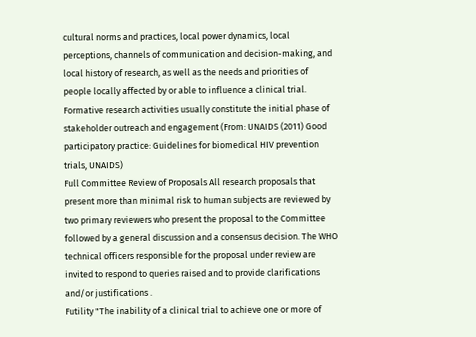cultural norms and practices, local power dynamics, local perceptions, channels of communication and decision-making, and local history of research, as well as the needs and priorities of people locally affected by or able to influence a clinical trial. Formative research activities usually constitute the initial phase of stakeholder outreach and engagement (From: UNAIDS (2011) Good participatory practice: Guidelines for biomedical HIV prevention trials, UNAIDS)
Full Committee Review of Proposals All research proposals that present more than minimal risk to human subjects are reviewed by two primary reviewers who present the proposal to the Committee followed by a general discussion and a consensus decision. The WHO technical officers responsible for the proposal under review are invited to respond to queries raised and to provide clarifications and/or justifications .
Futility "The inability of a clinical trial to achieve one or more of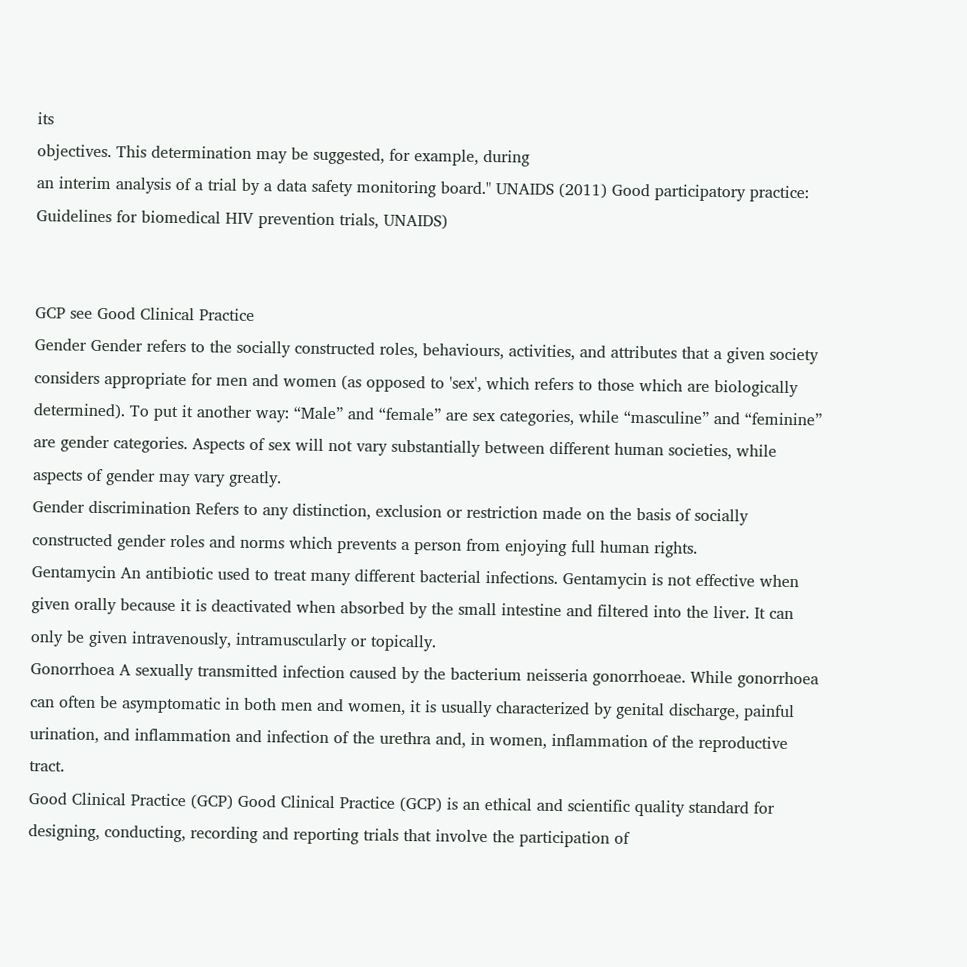its
objectives. This determination may be suggested, for example, during
an interim analysis of a trial by a data safety monitoring board." UNAIDS (2011) Good participatory practice: Guidelines for biomedical HIV prevention trials, UNAIDS)


GCP see Good Clinical Practice
Gender Gender refers to the socially constructed roles, behaviours, activities, and attributes that a given society considers appropriate for men and women (as opposed to 'sex', which refers to those which are biologically determined). To put it another way: “Male” and “female” are sex categories, while “masculine” and “feminine” are gender categories. Aspects of sex will not vary substantially between different human societies, while aspects of gender may vary greatly.
Gender discrimination Refers to any distinction, exclusion or restriction made on the basis of socially constructed gender roles and norms which prevents a person from enjoying full human rights.
Gentamycin An antibiotic used to treat many different bacterial infections. Gentamycin is not effective when given orally because it is deactivated when absorbed by the small intestine and filtered into the liver. It can only be given intravenously, intramuscularly or topically.
Gonorrhoea A sexually transmitted infection caused by the bacterium neisseria gonorrhoeae. While gonorrhoea can often be asymptomatic in both men and women, it is usually characterized by genital discharge, painful urination, and inflammation and infection of the urethra and, in women, inflammation of the reproductive tract.
Good Clinical Practice (GCP) Good Clinical Practice (GCP) is an ethical and scientific quality standard for designing, conducting, recording and reporting trials that involve the participation of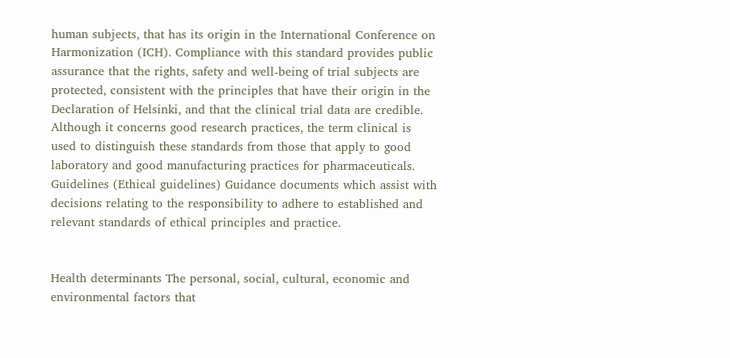human subjects, that has its origin in the International Conference on Harmonization (ICH). Compliance with this standard provides public assurance that the rights, safety and well-being of trial subjects are protected, consistent with the principles that have their origin in the Declaration of Helsinki, and that the clinical trial data are credible. Although it concerns good research practices, the term clinical is used to distinguish these standards from those that apply to good laboratory and good manufacturing practices for pharmaceuticals.
Guidelines (Ethical guidelines) Guidance documents which assist with decisions relating to the responsibility to adhere to established and relevant standards of ethical principles and practice.


Health determinants The personal, social, cultural, economic and environmental factors that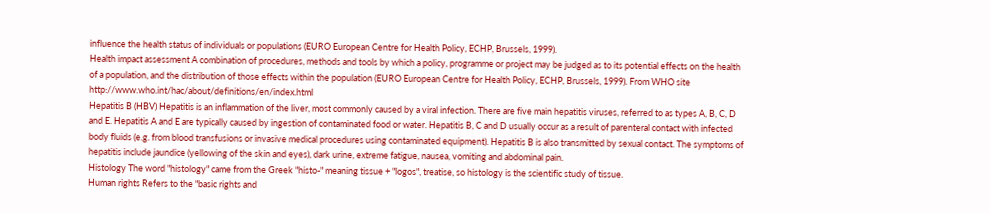influence the health status of individuals or populations (EURO European Centre for Health Policy, ECHP, Brussels, 1999).
Health impact assessment A combination of procedures, methods and tools by which a policy, programme or project may be judged as to its potential effects on the health of a population, and the distribution of those effects within the population (EURO European Centre for Health Policy, ECHP, Brussels, 1999). From WHO site http://www.who.int/hac/about/definitions/en/index.html
Hepatitis B (HBV) Hepatitis is an inflammation of the liver, most commonly caused by a viral infection. There are five main hepatitis viruses, referred to as types A, B, C, D and E. Hepatitis A and E are typically caused by ingestion of contaminated food or water. Hepatitis B, C and D usually occur as a result of parenteral contact with infected body fluids (e.g. from blood transfusions or invasive medical procedures using contaminated equipment). Hepatitis B is also transmitted by sexual contact. The symptoms of hepatitis include jaundice (yellowing of the skin and eyes), dark urine, extreme fatigue, nausea, vomiting and abdominal pain.
Histology The word "histology" came from the Greek "histo-" meaning tissue + "logos", treatise, so histology is the scientific study of tissue.
Human rights Refers to the "basic rights and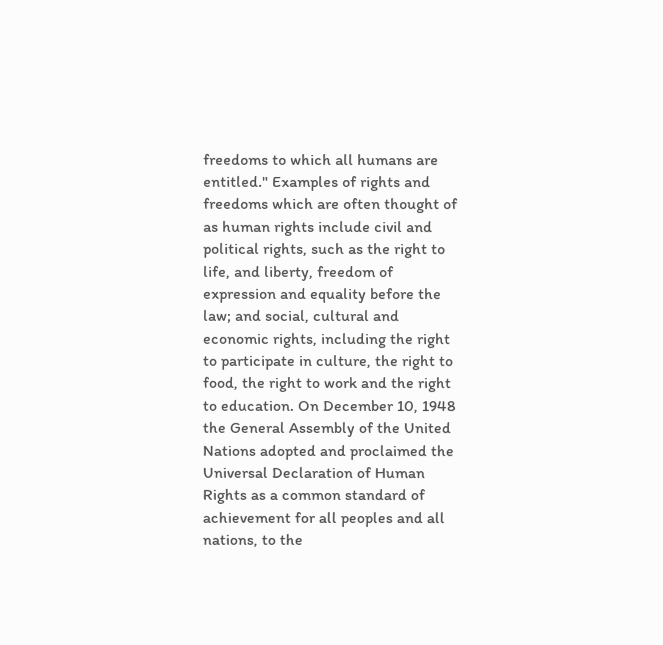freedoms to which all humans are entitled." Examples of rights and freedoms which are often thought of as human rights include civil and political rights, such as the right to life, and liberty, freedom of expression and equality before the law; and social, cultural and economic rights, including the right to participate in culture, the right to food, the right to work and the right to education. On December 10, 1948 the General Assembly of the United Nations adopted and proclaimed the Universal Declaration of Human Rights as a common standard of achievement for all peoples and all nations, to the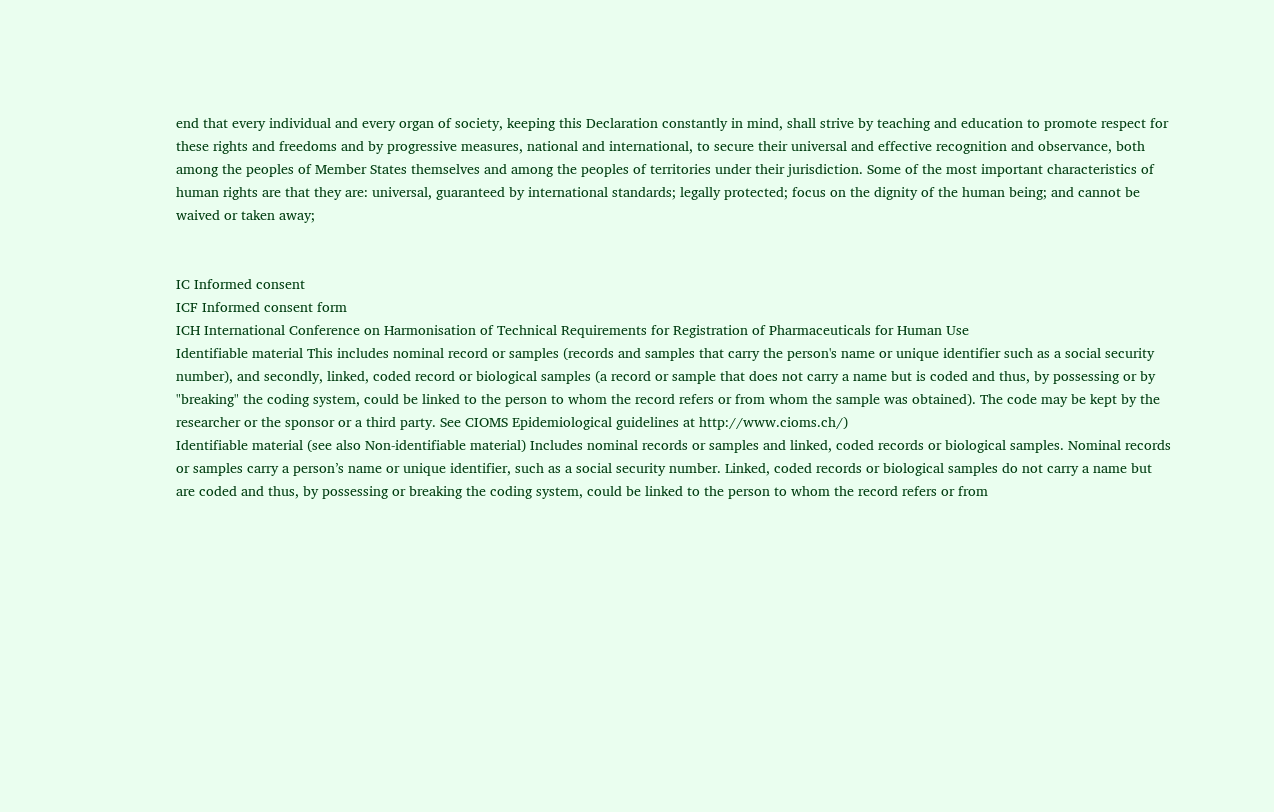end that every individual and every organ of society, keeping this Declaration constantly in mind, shall strive by teaching and education to promote respect for these rights and freedoms and by progressive measures, national and international, to secure their universal and effective recognition and observance, both among the peoples of Member States themselves and among the peoples of territories under their jurisdiction. Some of the most important characteristics of human rights are that they are: universal, guaranteed by international standards; legally protected; focus on the dignity of the human being; and cannot be waived or taken away;


IC Informed consent
ICF Informed consent form
ICH International Conference on Harmonisation of Technical Requirements for Registration of Pharmaceuticals for Human Use
Identifiable material This includes nominal record or samples (records and samples that carry the person's name or unique identifier such as a social security number), and secondly, linked, coded record or biological samples (a record or sample that does not carry a name but is coded and thus, by possessing or by "breaking" the coding system, could be linked to the person to whom the record refers or from whom the sample was obtained). The code may be kept by the researcher or the sponsor or a third party. See CIOMS Epidemiological guidelines at http://www.cioms.ch/)
Identifiable material (see also Non-identifiable material) Includes nominal records or samples and linked, coded records or biological samples. Nominal records or samples carry a person’s name or unique identifier, such as a social security number. Linked, coded records or biological samples do not carry a name but are coded and thus, by possessing or breaking the coding system, could be linked to the person to whom the record refers or from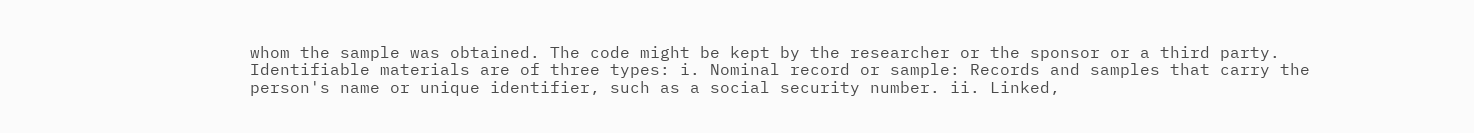whom the sample was obtained. The code might be kept by the researcher or the sponsor or a third party. Identifiable materials are of three types: i. Nominal record or sample: Records and samples that carry the person's name or unique identifier, such as a social security number. ii. Linked,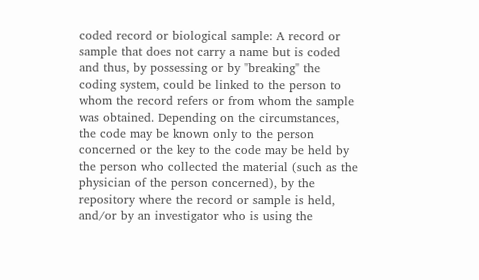coded record or biological sample: A record or sample that does not carry a name but is coded and thus, by possessing or by "breaking" the coding system, could be linked to the person to whom the record refers or from whom the sample was obtained. Depending on the circumstances, the code may be known only to the person concerned or the key to the code may be held by the person who collected the material (such as the physician of the person concerned), by the repository where the record or sample is held, and/or by an investigator who is using the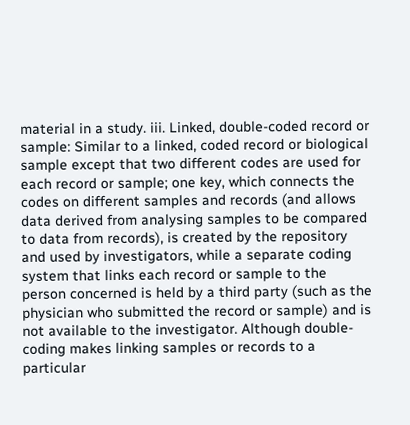material in a study. iii. Linked, double-coded record or sample: Similar to a linked, coded record or biological sample except that two different codes are used for each record or sample; one key, which connects the codes on different samples and records (and allows data derived from analysing samples to be compared to data from records), is created by the repository and used by investigators, while a separate coding system that links each record or sample to the person concerned is held by a third party (such as the physician who submitted the record or sample) and is not available to the investigator. Although double-coding makes linking samples or records to a particular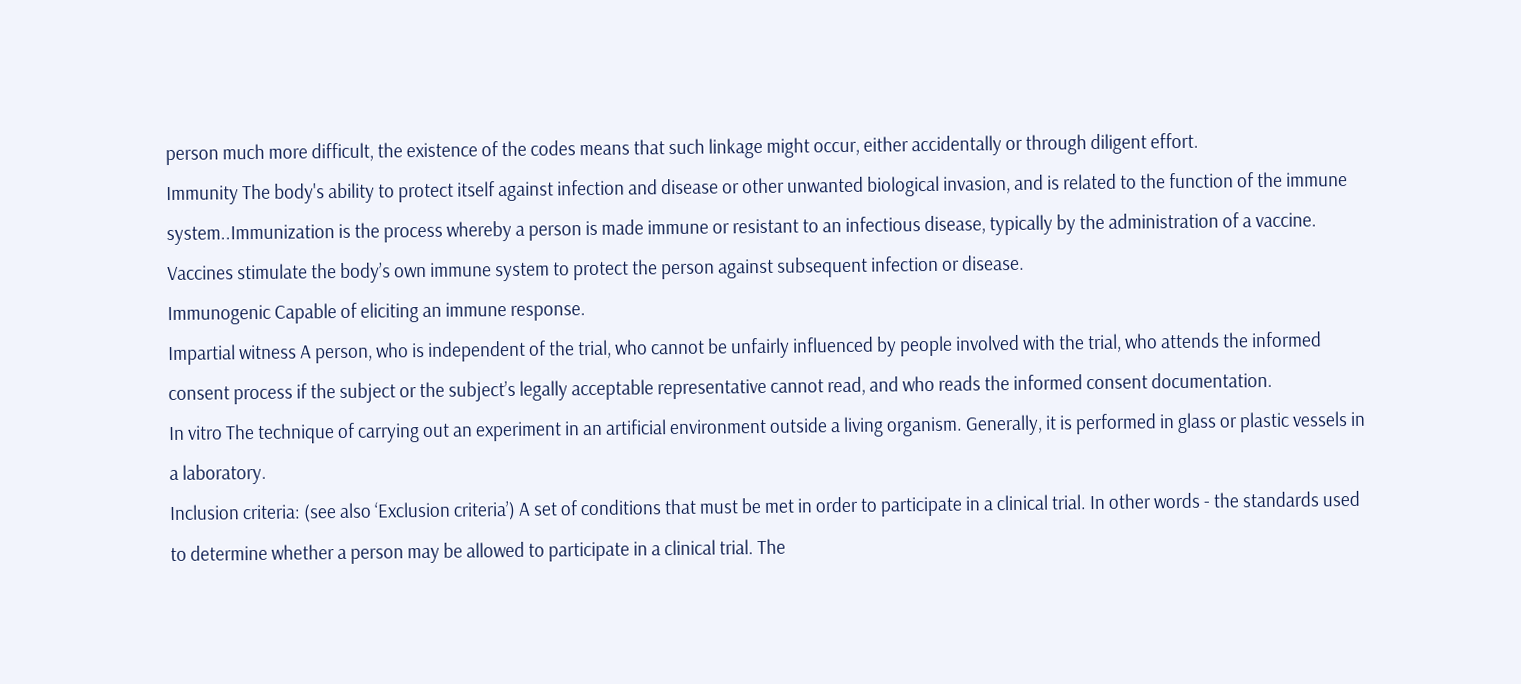person much more difficult, the existence of the codes means that such linkage might occur, either accidentally or through diligent effort.
Immunity The body's ability to protect itself against infection and disease or other unwanted biological invasion, and is related to the function of the immune system..Immunization is the process whereby a person is made immune or resistant to an infectious disease, typically by the administration of a vaccine. Vaccines stimulate the body’s own immune system to protect the person against subsequent infection or disease.
Immunogenic Capable of eliciting an immune response.
Impartial witness A person, who is independent of the trial, who cannot be unfairly influenced by people involved with the trial, who attends the informed consent process if the subject or the subject’s legally acceptable representative cannot read, and who reads the informed consent documentation.
In vitro The technique of carrying out an experiment in an artificial environment outside a living organism. Generally, it is performed in glass or plastic vessels in a laboratory.
Inclusion criteria: (see also ‘Exclusion criteria’) A set of conditions that must be met in order to participate in a clinical trial. In other words - the standards used to determine whether a person may be allowed to participate in a clinical trial. The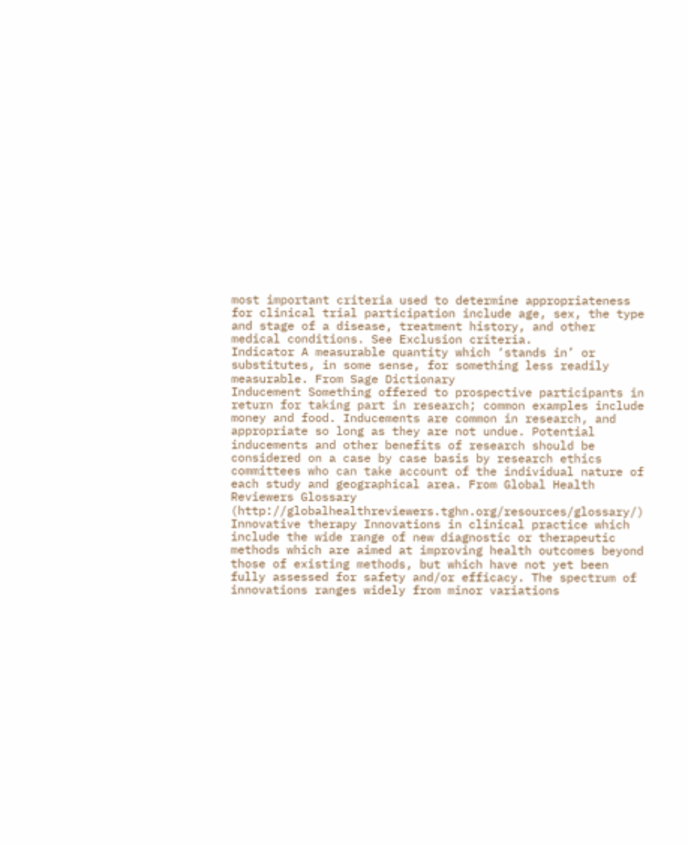most important criteria used to determine appropriateness for clinical trial participation include age, sex, the type and stage of a disease, treatment history, and other medical conditions. See Exclusion criteria.
Indicator A measurable quantity which ‘stands in’ or substitutes, in some sense, for something less readily measurable. From Sage Dictionary
Inducement Something offered to prospective participants in return for taking part in research; common examples include money and food. Inducements are common in research, and appropriate so long as they are not undue. Potential inducements and other benefits of research should be considered on a case by case basis by research ethics committees who can take account of the individual nature of each study and geographical area. From Global Health Reviewers Glossary (http://globalhealthreviewers.tghn.org/resources/glossary/)
Innovative therapy Innovations in clinical practice which include the wide range of new diagnostic or therapeutic methods which are aimed at improving health outcomes beyond those of existing methods, but which have not yet been fully assessed for safety and/or efficacy. The spectrum of innovations ranges widely from minor variations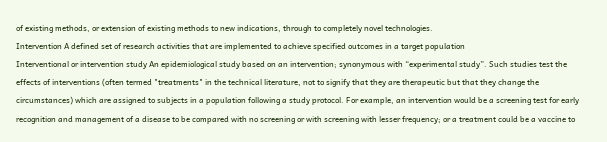of existing methods, or extension of existing methods to new indications, through to completely novel technologies.
Intervention A defined set of research activities that are implemented to achieve specified outcomes in a target population
Interventional or intervention study An epidemiological study based on an intervention; synonymous with “experimental study”. Such studies test the effects of interventions (often termed "treatments" in the technical literature, not to signify that they are therapeutic but that they change the circumstances) which are assigned to subjects in a population following a study protocol. For example, an intervention would be a screening test for early recognition and management of a disease to be compared with no screening or with screening with lesser frequency; or a treatment could be a vaccine to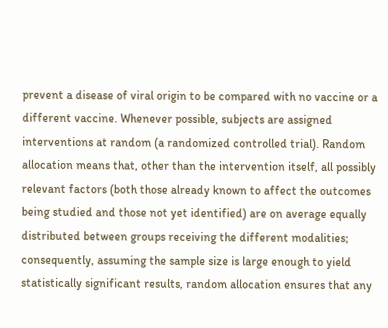prevent a disease of viral origin to be compared with no vaccine or a different vaccine. Whenever possible, subjects are assigned interventions at random (a randomized controlled trial). Random allocation means that, other than the intervention itself, all possibly relevant factors (both those already known to affect the outcomes being studied and those not yet identified) are on average equally distributed between groups receiving the different modalities; consequently, assuming the sample size is large enough to yield statistically significant results, random allocation ensures that any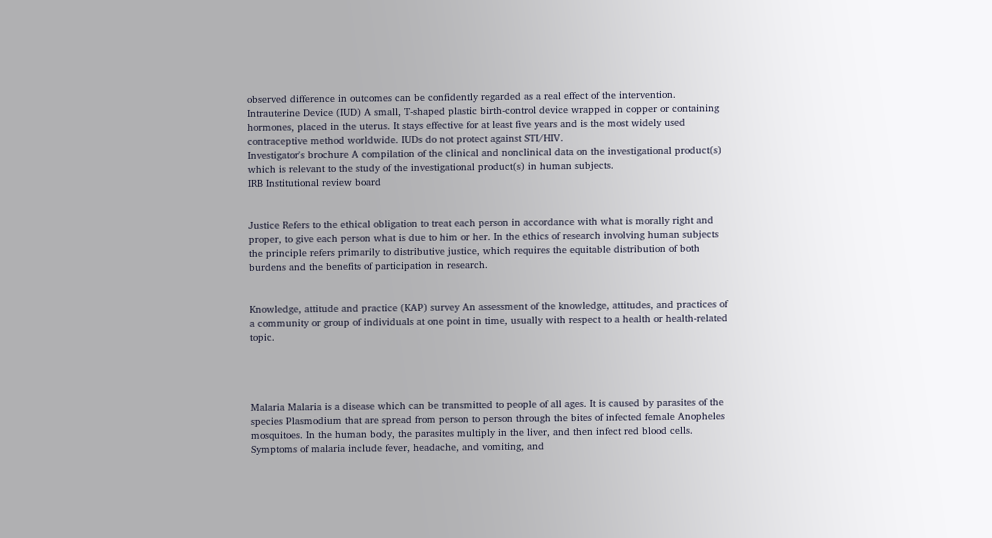observed difference in outcomes can be confidently regarded as a real effect of the intervention.
Intrauterine Device (IUD) A small, T-shaped plastic birth-control device wrapped in copper or containing hormones, placed in the uterus. It stays effective for at least five years and is the most widely used contraceptive method worldwide. IUDs do not protect against STI/HIV.
Investigator's brochure A compilation of the clinical and nonclinical data on the investigational product(s) which is relevant to the study of the investigational product(s) in human subjects.
IRB Institutional review board


Justice Refers to the ethical obligation to treat each person in accordance with what is morally right and proper, to give each person what is due to him or her. In the ethics of research involving human subjects the principle refers primarily to distributive justice, which requires the equitable distribution of both burdens and the benefits of participation in research.


Knowledge, attitude and practice (KAP) survey An assessment of the knowledge, attitudes, and practices of a community or group of individuals at one point in time, usually with respect to a health or health-related topic.




Malaria Malaria is a disease which can be transmitted to people of all ages. It is caused by parasites of the species Plasmodium that are spread from person to person through the bites of infected female Anopheles mosquitoes. In the human body, the parasites multiply in the liver, and then infect red blood cells. Symptoms of malaria include fever, headache, and vomiting, and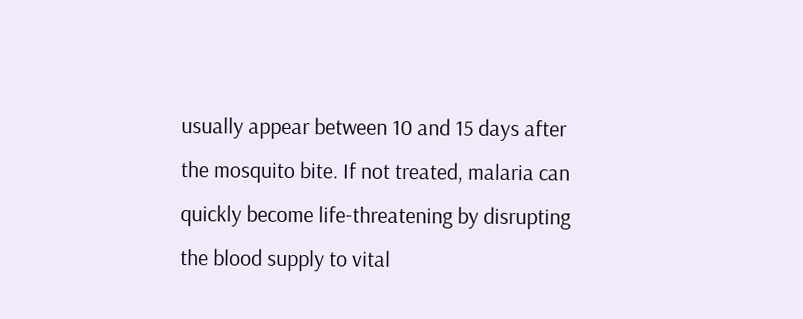usually appear between 10 and 15 days after the mosquito bite. If not treated, malaria can quickly become life-threatening by disrupting the blood supply to vital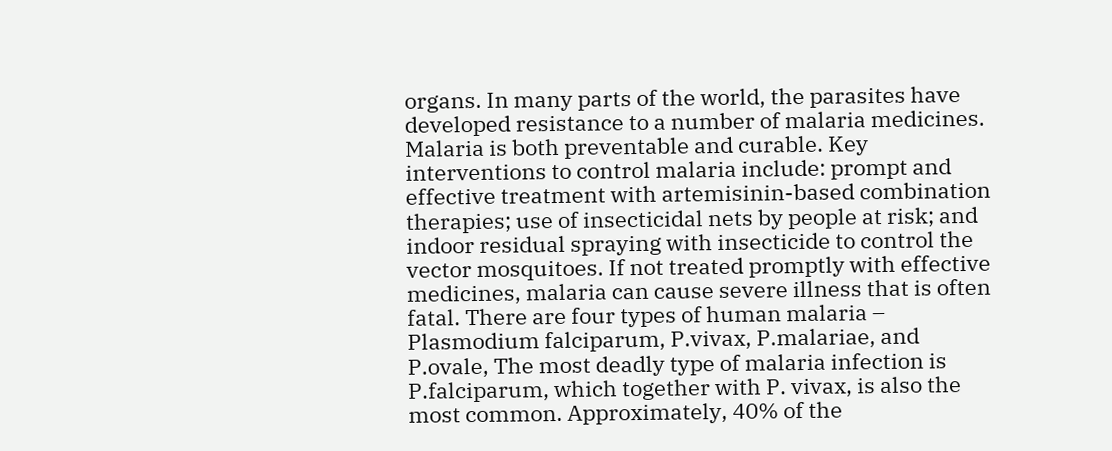organs. In many parts of the world, the parasites have developed resistance to a number of malaria medicines. Malaria is both preventable and curable. Key interventions to control malaria include: prompt and effective treatment with artemisinin-based combination therapies; use of insecticidal nets by people at risk; and indoor residual spraying with insecticide to control the vector mosquitoes. If not treated promptly with effective medicines, malaria can cause severe illness that is often fatal. There are four types of human malaria – Plasmodium falciparum, P.vivax, P.malariae, and P.ovale, The most deadly type of malaria infection is P.falciparum, which together with P. vivax, is also the most common. Approximately, 40% of the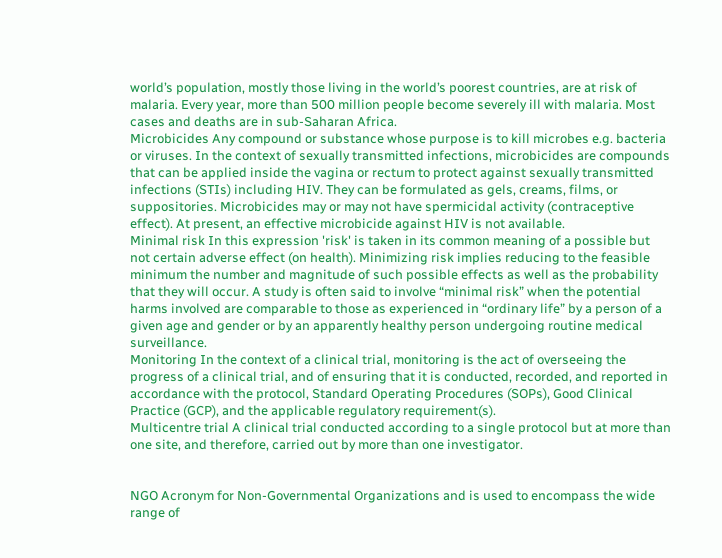world’s population, mostly those living in the world’s poorest countries, are at risk of malaria. Every year, more than 500 million people become severely ill with malaria. Most cases and deaths are in sub-Saharan Africa.
Microbicides Any compound or substance whose purpose is to kill microbes e.g. bacteria or viruses. In the context of sexually transmitted infections, microbicides are compounds that can be applied inside the vagina or rectum to protect against sexually transmitted infections (STIs) including HIV. They can be formulated as gels, creams, films, or suppositories. Microbicides may or may not have spermicidal activity (contraceptive effect). At present, an effective microbicide against HIV is not available.
Minimal risk In this expression 'risk' is taken in its common meaning of a possible but not certain adverse effect (on health). Minimizing risk implies reducing to the feasible minimum the number and magnitude of such possible effects as well as the probability that they will occur. A study is often said to involve “minimal risk” when the potential harms involved are comparable to those as experienced in “ordinary life” by a person of a given age and gender or by an apparently healthy person undergoing routine medical surveillance.
Monitoring In the context of a clinical trial, monitoring is the act of overseeing the progress of a clinical trial, and of ensuring that it is conducted, recorded, and reported in accordance with the protocol, Standard Operating Procedures (SOPs), Good Clinical Practice (GCP), and the applicable regulatory requirement(s).
Multicentre trial A clinical trial conducted according to a single protocol but at more than one site, and therefore, carried out by more than one investigator.


NGO Acronym for Non-Governmental Organizations and is used to encompass the wide range of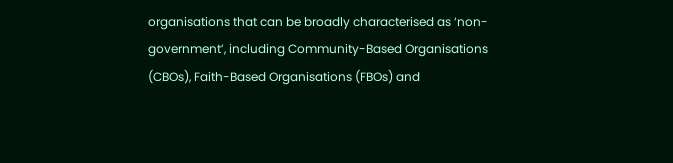organisations that can be broadly characterised as ‘non-government’, including Community-Based Organisations (CBOs), Faith-Based Organisations (FBOs) and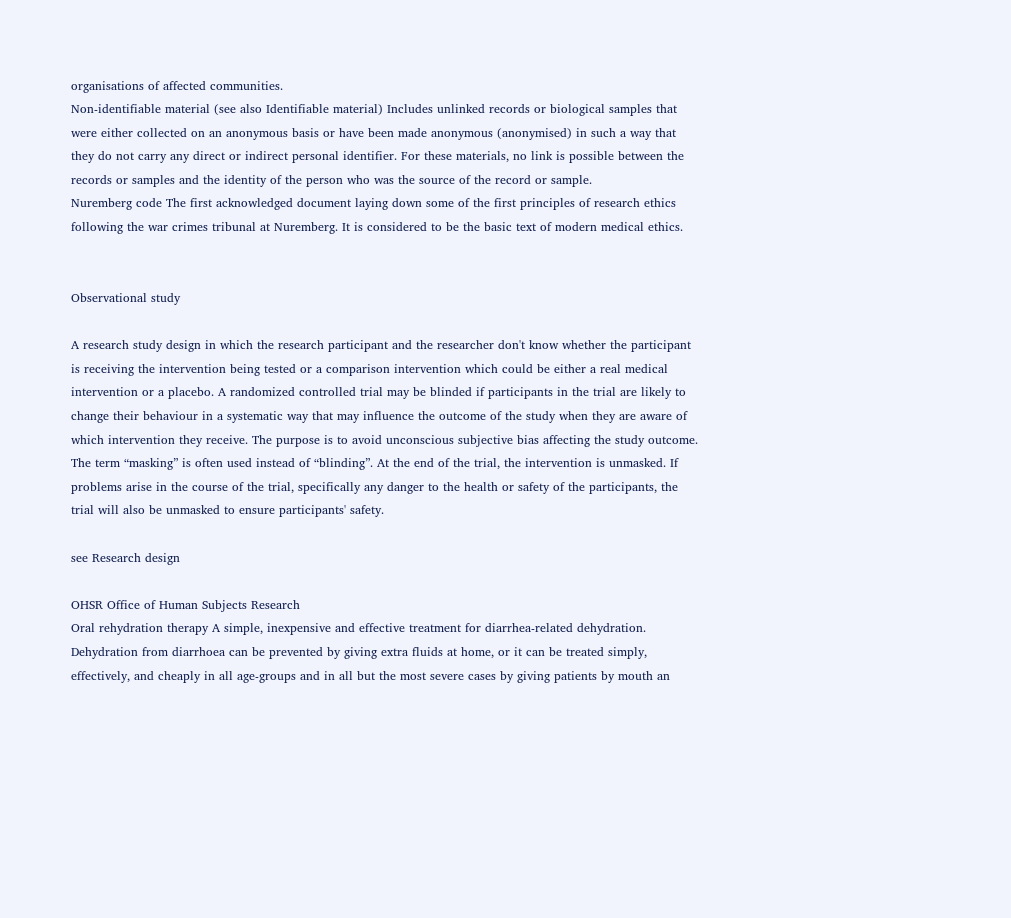organisations of affected communities.
Non-identifiable material (see also Identifiable material) Includes unlinked records or biological samples that were either collected on an anonymous basis or have been made anonymous (anonymised) in such a way that they do not carry any direct or indirect personal identifier. For these materials, no link is possible between the records or samples and the identity of the person who was the source of the record or sample.
Nuremberg code The first acknowledged document laying down some of the first principles of research ethics following the war crimes tribunal at Nuremberg. It is considered to be the basic text of modern medical ethics.


Observational study

A research study design in which the research participant and the researcher don't know whether the participant is receiving the intervention being tested or a comparison intervention which could be either a real medical intervention or a placebo. A randomized controlled trial may be blinded if participants in the trial are likely to change their behaviour in a systematic way that may influence the outcome of the study when they are aware of which intervention they receive. The purpose is to avoid unconscious subjective bias affecting the study outcome. The term “masking” is often used instead of “blinding”. At the end of the trial, the intervention is unmasked. If problems arise in the course of the trial, specifically any danger to the health or safety of the participants, the trial will also be unmasked to ensure participants' safety.

see Research design

OHSR Office of Human Subjects Research
Oral rehydration therapy A simple, inexpensive and effective treatment for diarrhea-related dehydration. Dehydration from diarrhoea can be prevented by giving extra fluids at home, or it can be treated simply, effectively, and cheaply in all age-groups and in all but the most severe cases by giving patients by mouth an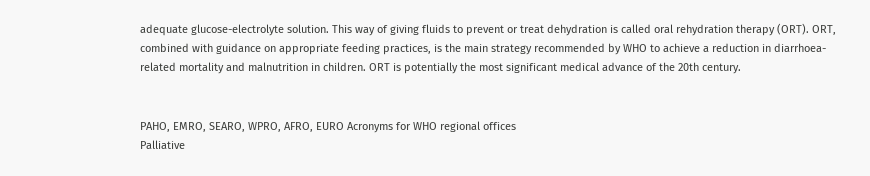adequate glucose-electrolyte solution. This way of giving fluids to prevent or treat dehydration is called oral rehydration therapy (ORT). ORT, combined with guidance on appropriate feeding practices, is the main strategy recommended by WHO to achieve a reduction in diarrhoea-related mortality and malnutrition in children. ORT is potentially the most significant medical advance of the 20th century.


PAHO, EMRO, SEARO, WPRO, AFRO, EURO Acronyms for WHO regional offices
Palliative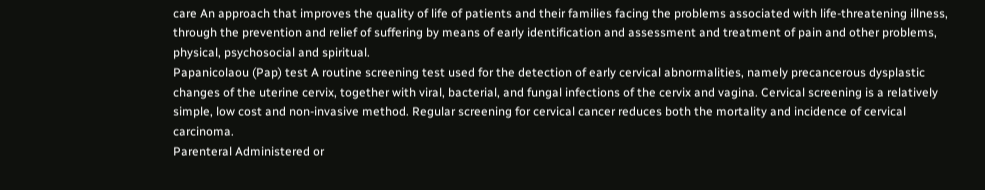care An approach that improves the quality of life of patients and their families facing the problems associated with life-threatening illness, through the prevention and relief of suffering by means of early identification and assessment and treatment of pain and other problems, physical, psychosocial and spiritual.
Papanicolaou (Pap) test A routine screening test used for the detection of early cervical abnormalities, namely precancerous dysplastic changes of the uterine cervix, together with viral, bacterial, and fungal infections of the cervix and vagina. Cervical screening is a relatively simple, low cost and non-invasive method. Regular screening for cervical cancer reduces both the mortality and incidence of cervical carcinoma.
Parenteral Administered or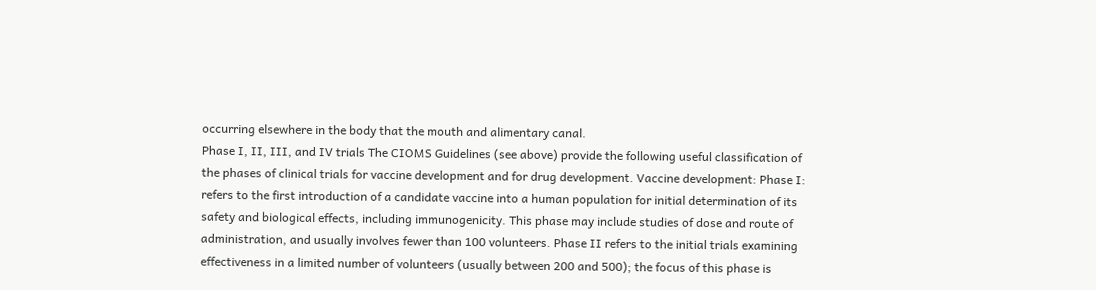occurring elsewhere in the body that the mouth and alimentary canal.
Phase I, II, III, and IV trials The CIOMS Guidelines (see above) provide the following useful classification of the phases of clinical trials for vaccine development and for drug development. Vaccine development: Phase I: refers to the first introduction of a candidate vaccine into a human population for initial determination of its safety and biological effects, including immunogenicity. This phase may include studies of dose and route of administration, and usually involves fewer than 100 volunteers. Phase II refers to the initial trials examining effectiveness in a limited number of volunteers (usually between 200 and 500); the focus of this phase is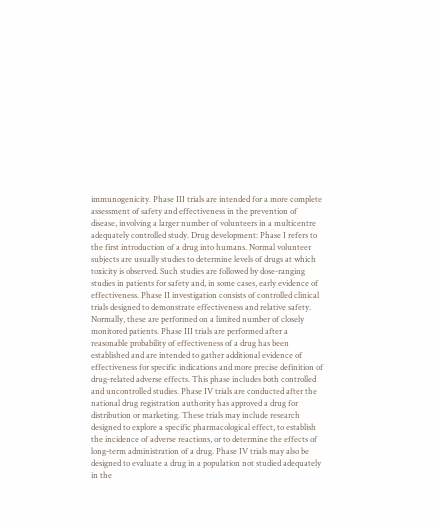immunogenicity. Phase III trials are intended for a more complete assessment of safety and effectiveness in the prevention of disease, involving a larger number of volunteers in a multicentre adequately controlled study. Drug development: Phase I refers to the first introduction of a drug into humans. Normal volunteer subjects are usually studies to determine levels of drugs at which toxicity is observed. Such studies are followed by dose-ranging studies in patients for safety and, in some cases, early evidence of effectiveness. Phase II investigation consists of controlled clinical trials designed to demonstrate effectiveness and relative safety. Normally, these are performed on a limited number of closely monitored patients. Phase III trials are performed after a reasonable probability of effectiveness of a drug has been established and are intended to gather additional evidence of effectiveness for specific indications and more precise definition of drug-related adverse effects. This phase includes both controlled and uncontrolled studies. Phase IV trials are conducted after the national drug registration authority has approved a drug for distribution or marketing. These trials may include research designed to explore a specific pharmacological effect, to establish the incidence of adverse reactions, or to determine the effects of long-term administration of a drug. Phase IV trials may also be designed to evaluate a drug in a population not studied adequately in the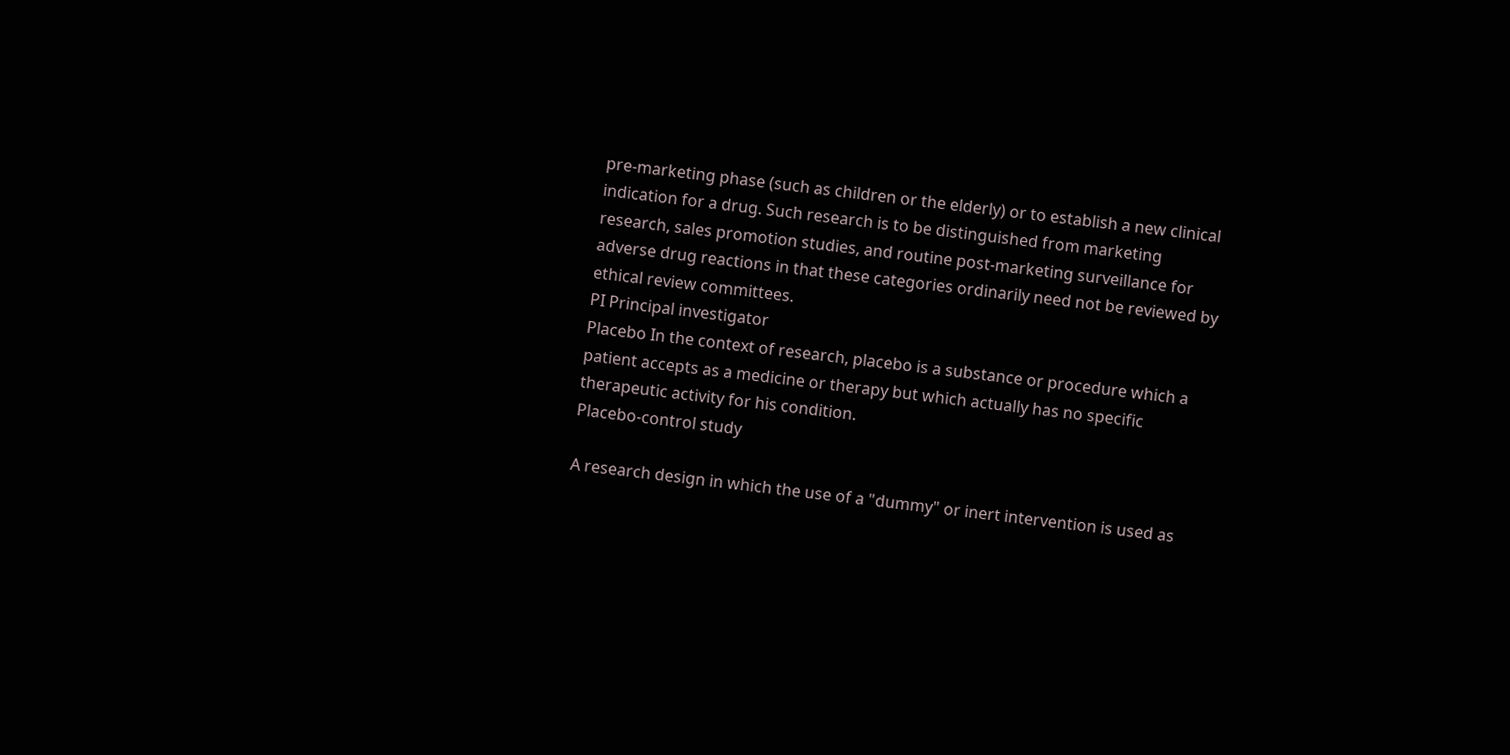pre-marketing phase (such as children or the elderly) or to establish a new clinical indication for a drug. Such research is to be distinguished from marketing research, sales promotion studies, and routine post-marketing surveillance for adverse drug reactions in that these categories ordinarily need not be reviewed by ethical review committees.
PI Principal investigator
Placebo In the context of research, placebo is a substance or procedure which a patient accepts as a medicine or therapy but which actually has no specific therapeutic activity for his condition.
Placebo-control study

A research design in which the use of a "dummy" or inert intervention is used as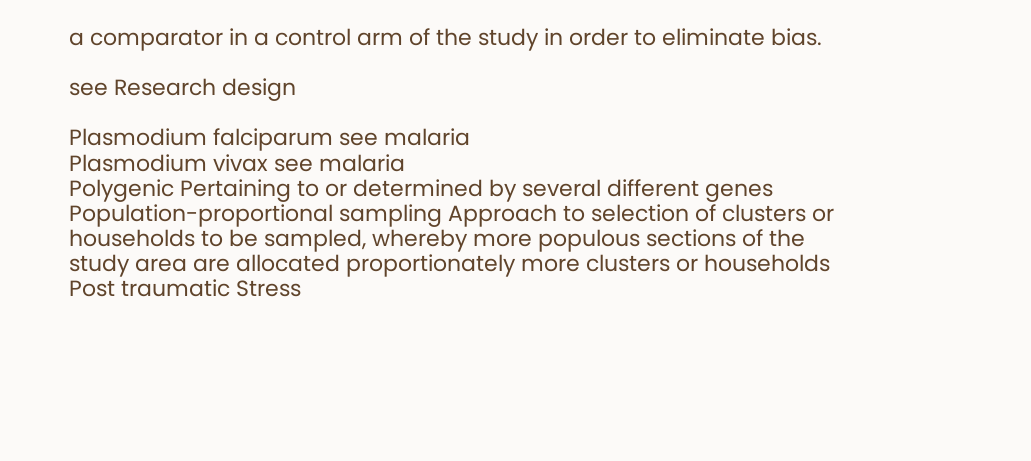a comparator in a control arm of the study in order to eliminate bias.

see Research design

Plasmodium falciparum see malaria
Plasmodium vivax see malaria
Polygenic Pertaining to or determined by several different genes
Population-proportional sampling Approach to selection of clusters or households to be sampled, whereby more populous sections of the study area are allocated proportionately more clusters or households
Post traumatic Stress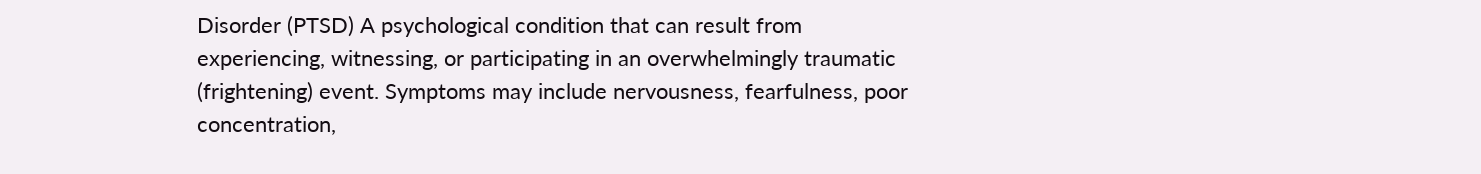Disorder (PTSD) A psychological condition that can result from experiencing, witnessing, or participating in an overwhelmingly traumatic (frightening) event. Symptoms may include nervousness, fearfulness, poor concentration,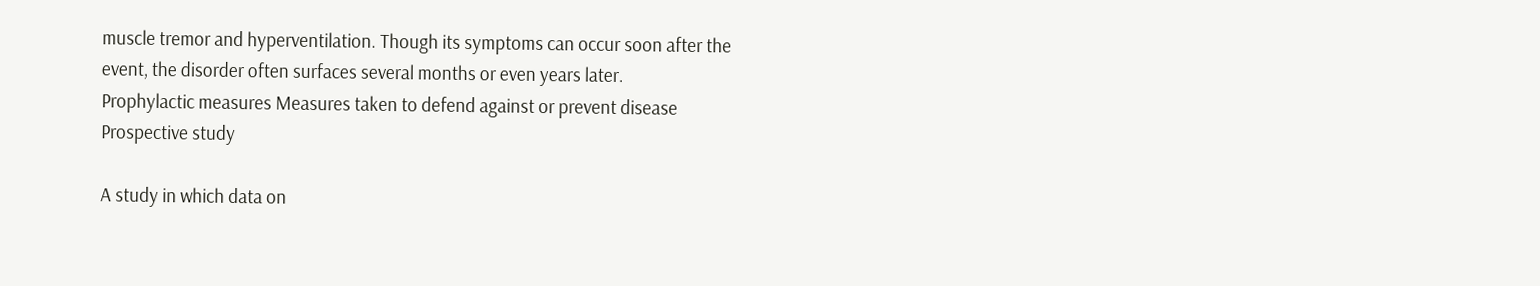muscle tremor and hyperventilation. Though its symptoms can occur soon after the event, the disorder often surfaces several months or even years later.
Prophylactic measures Measures taken to defend against or prevent disease
Prospective study

A study in which data on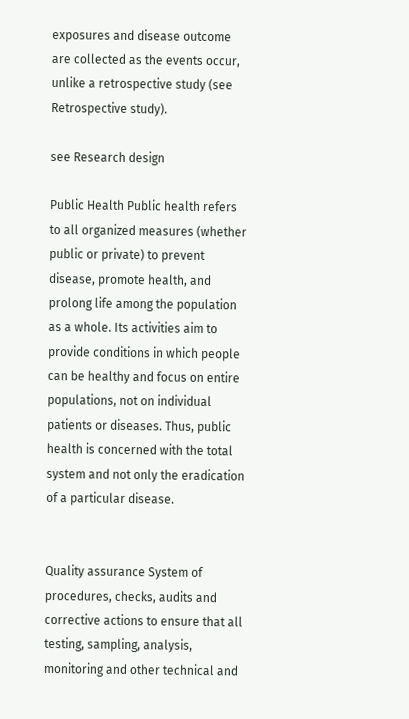exposures and disease outcome are collected as the events occur, unlike a retrospective study (see Retrospective study).

see Research design

Public Health Public health refers to all organized measures (whether public or private) to prevent disease, promote health, and prolong life among the population as a whole. Its activities aim to provide conditions in which people can be healthy and focus on entire populations, not on individual patients or diseases. Thus, public health is concerned with the total system and not only the eradication of a particular disease.


Quality assurance System of procedures, checks, audits and corrective actions to ensure that all testing, sampling, analysis, monitoring and other technical and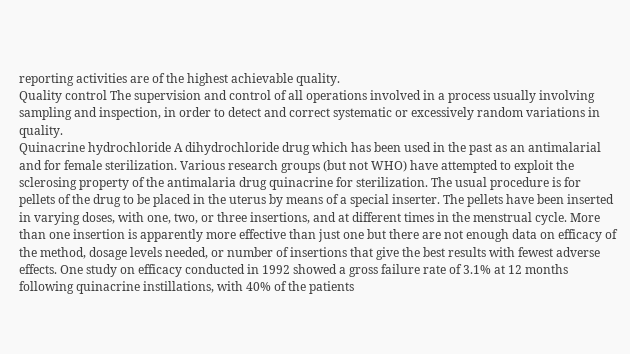reporting activities are of the highest achievable quality.
Quality control The supervision and control of all operations involved in a process usually involving sampling and inspection, in order to detect and correct systematic or excessively random variations in quality.
Quinacrine hydrochloride A dihydrochloride drug which has been used in the past as an antimalarial and for female sterilization. Various research groups (but not WHO) have attempted to exploit the sclerosing property of the antimalaria drug quinacrine for sterilization. The usual procedure is for pellets of the drug to be placed in the uterus by means of a special inserter. The pellets have been inserted in varying doses, with one, two, or three insertions, and at different times in the menstrual cycle. More than one insertion is apparently more effective than just one but there are not enough data on efficacy of the method, dosage levels needed, or number of insertions that give the best results with fewest adverse effects. One study on efficacy conducted in 1992 showed a gross failure rate of 3.1% at 12 months following quinacrine instillations, with 40% of the patients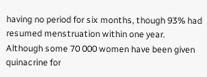having no period for six months, though 93% had resumed menstruation within one year. Although some 70 000 women have been given quinacrine for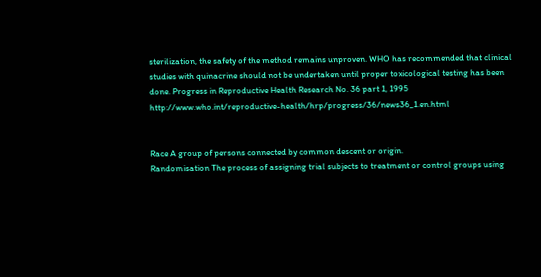sterilization, the safety of the method remains unproven. WHO has recommended that clinical studies with quinacrine should not be undertaken until proper toxicological testing has been done. Progress in Reproductive Health Research No. 36 part 1, 1995 http://www.who.int/reproductive-health/hrp/progress/36/news36_1.en.html


Race A group of persons connected by common descent or origin.
Randomisation The process of assigning trial subjects to treatment or control groups using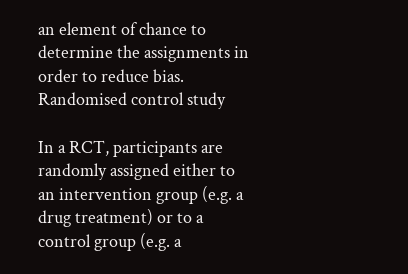an element of chance to determine the assignments in order to reduce bias.
Randomised control study

In a RCT, participants are randomly assigned either to an intervention group (e.g. a drug treatment) or to a control group (e.g. a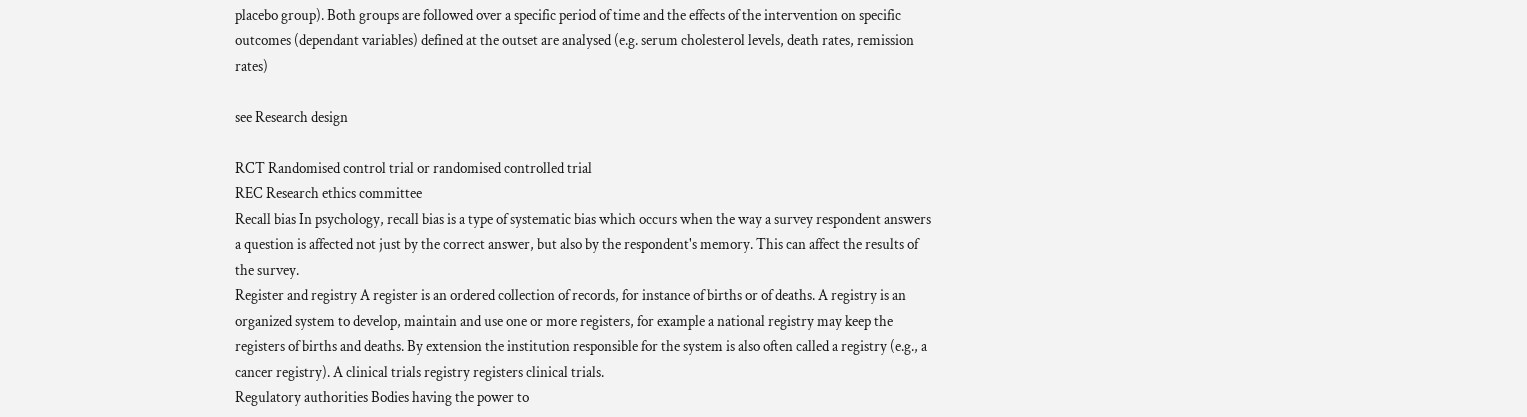placebo group). Both groups are followed over a specific period of time and the effects of the intervention on specific outcomes (dependant variables) defined at the outset are analysed (e.g. serum cholesterol levels, death rates, remission rates)

see Research design

RCT Randomised control trial or randomised controlled trial
REC Research ethics committee
Recall bias In psychology, recall bias is a type of systematic bias which occurs when the way a survey respondent answers a question is affected not just by the correct answer, but also by the respondent's memory. This can affect the results of the survey.
Register and registry A register is an ordered collection of records, for instance of births or of deaths. A registry is an organized system to develop, maintain and use one or more registers, for example a national registry may keep the registers of births and deaths. By extension the institution responsible for the system is also often called a registry (e.g., a cancer registry). A clinical trials registry registers clinical trials.
Regulatory authorities Bodies having the power to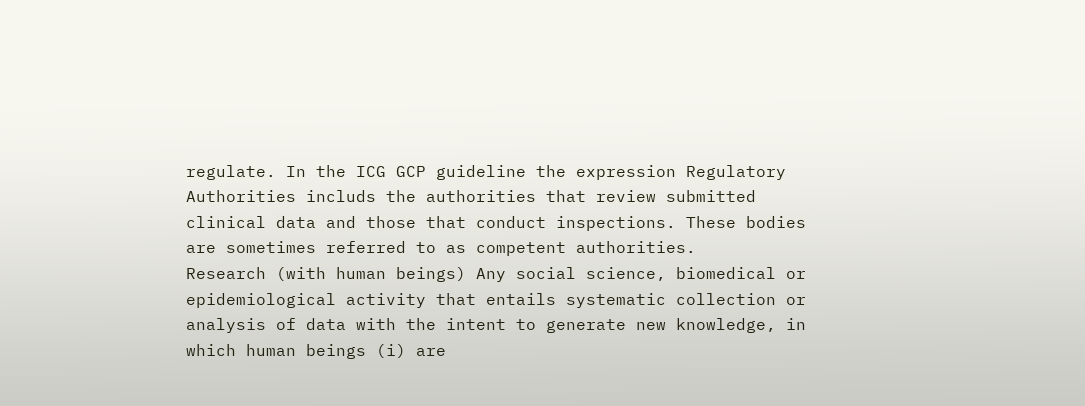regulate. In the ICG GCP guideline the expression Regulatory Authorities includs the authorities that review submitted clinical data and those that conduct inspections. These bodies are sometimes referred to as competent authorities.
Research (with human beings) Any social science, biomedical or epidemiological activity that entails systematic collection or analysis of data with the intent to generate new knowledge, in which human beings (i) are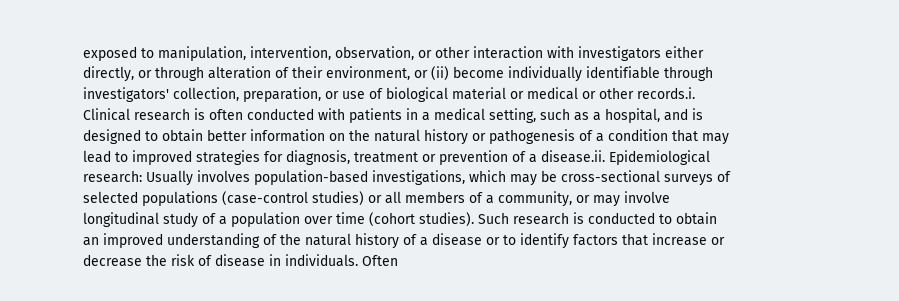exposed to manipulation, intervention, observation, or other interaction with investigators either directly, or through alteration of their environment, or (ii) become individually identifiable through investigators' collection, preparation, or use of biological material or medical or other records.i. Clinical research is often conducted with patients in a medical setting, such as a hospital, and is designed to obtain better information on the natural history or pathogenesis of a condition that may lead to improved strategies for diagnosis, treatment or prevention of a disease.ii. Epidemiological research: Usually involves population-based investigations, which may be cross-sectional surveys of selected populations (case-control studies) or all members of a community, or may involve longitudinal study of a population over time (cohort studies). Such research is conducted to obtain an improved understanding of the natural history of a disease or to identify factors that increase or decrease the risk of disease in individuals. Often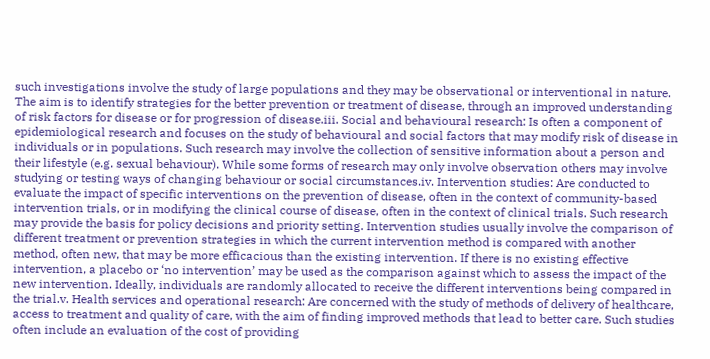such investigations involve the study of large populations and they may be observational or interventional in nature. The aim is to identify strategies for the better prevention or treatment of disease, through an improved understanding of risk factors for disease or for progression of disease.iii. Social and behavioural research: Is often a component of epidemiological research and focuses on the study of behavioural and social factors that may modify risk of disease in individuals or in populations. Such research may involve the collection of sensitive information about a person and their lifestyle (e.g. sexual behaviour). While some forms of research may only involve observation others may involve studying or testing ways of changing behaviour or social circumstances.iv. Intervention studies: Are conducted to evaluate the impact of specific interventions on the prevention of disease, often in the context of community-based intervention trials, or in modifying the clinical course of disease, often in the context of clinical trials. Such research may provide the basis for policy decisions and priority setting. Intervention studies usually involve the comparison of different treatment or prevention strategies in which the current intervention method is compared with another method, often new, that may be more efficacious than the existing intervention. If there is no existing effective intervention, a placebo or ‘no intervention’ may be used as the comparison against which to assess the impact of the new intervention. Ideally, individuals are randomly allocated to receive the different interventions being compared in the trial.v. Health services and operational research: Are concerned with the study of methods of delivery of healthcare, access to treatment and quality of care, with the aim of finding improved methods that lead to better care. Such studies often include an evaluation of the cost of providing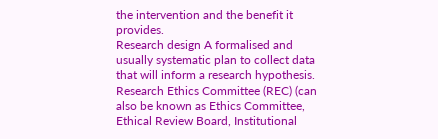the intervention and the benefit it provides.
Research design A formalised and usually systematic plan to collect data that will inform a research hypothesis.
Research Ethics Committee (REC) (can also be known as Ethics Committee, Ethical Review Board, Institutional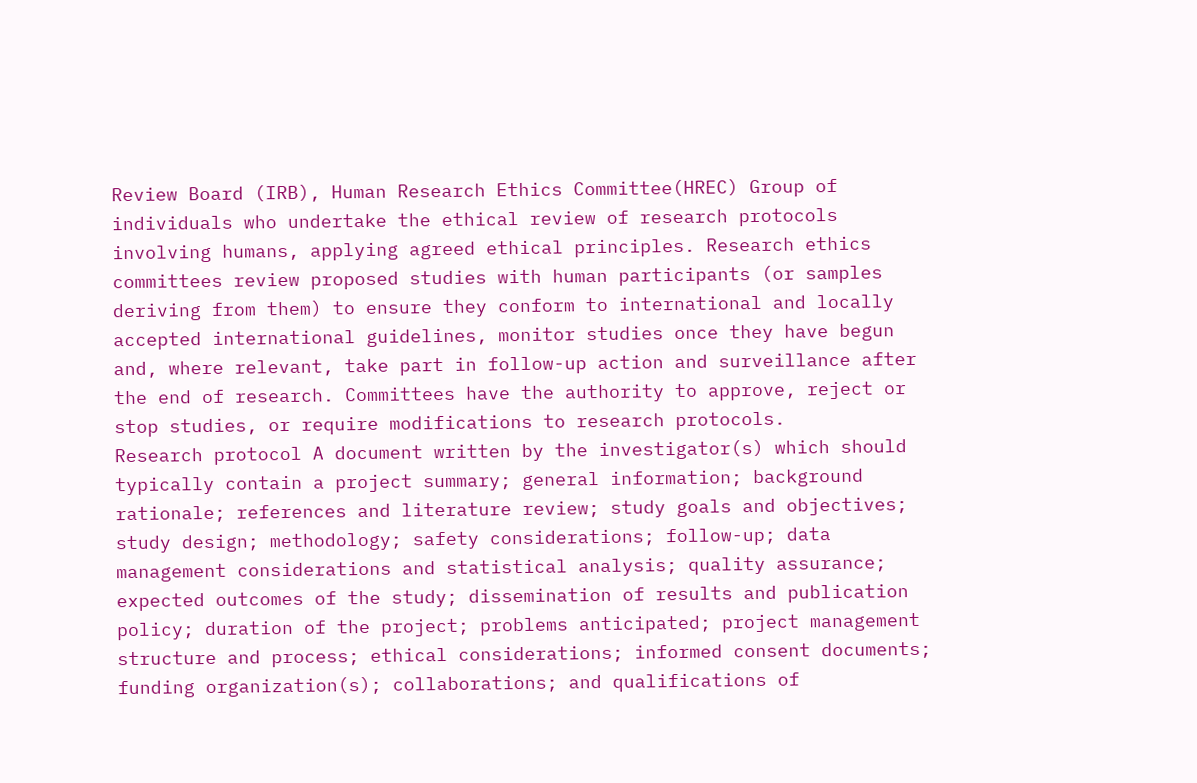Review Board (IRB), Human Research Ethics Committee(HREC) Group of individuals who undertake the ethical review of research protocols involving humans, applying agreed ethical principles. Research ethics committees review proposed studies with human participants (or samples deriving from them) to ensure they conform to international and locally accepted international guidelines, monitor studies once they have begun and, where relevant, take part in follow-up action and surveillance after the end of research. Committees have the authority to approve, reject or stop studies, or require modifications to research protocols.
Research protocol A document written by the investigator(s) which should typically contain a project summary; general information; background rationale; references and literature review; study goals and objectives; study design; methodology; safety considerations; follow-up; data management considerations and statistical analysis; quality assurance; expected outcomes of the study; dissemination of results and publication policy; duration of the project; problems anticipated; project management structure and process; ethical considerations; informed consent documents; funding organization(s); collaborations; and qualifications of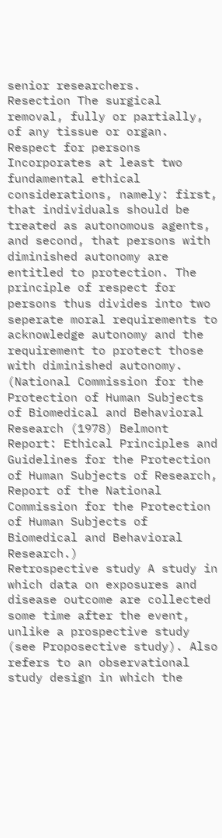senior researchers.
Resection The surgical removal, fully or partially, of any tissue or organ.
Respect for persons Incorporates at least two fundamental ethical considerations, namely: first, that individuals should be treated as autonomous agents, and second, that persons with diminished autonomy are entitled to protection. The principle of respect for persons thus divides into two seperate moral requirements to acknowledge autonomy and the requirement to protect those with diminished autonomy. (National Commission for the Protection of Human Subjects of Biomedical and Behavioral Research (1978) Belmont Report: Ethical Principles and Guidelines for the Protection of Human Subjects of Research, Report of the National Commission for the Protection of Human Subjects of Biomedical and Behavioral Research.)
Retrospective study A study in which data on exposures and disease outcome are collected some time after the event, unlike a prospective study (see Proposective study). Also refers to an observational study design in which the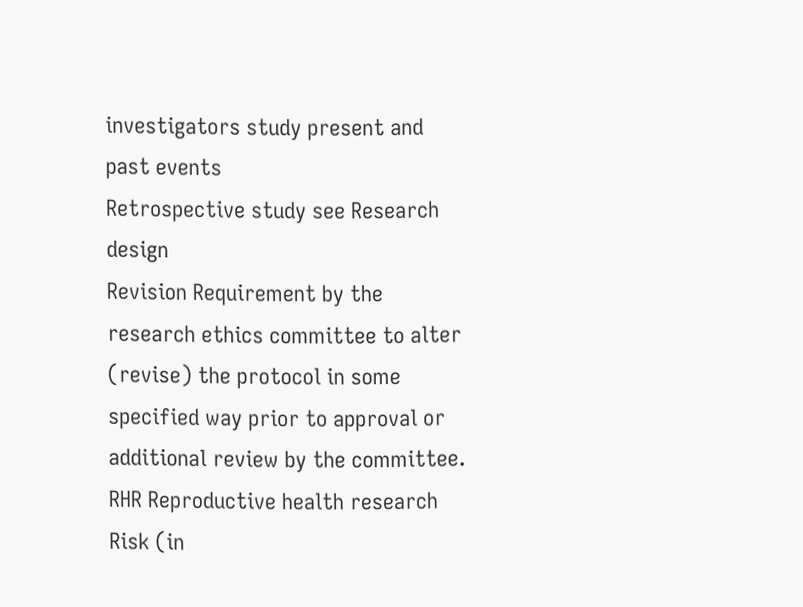investigators study present and past events
Retrospective study see Research design
Revision Requirement by the research ethics committee to alter (revise) the protocol in some specified way prior to approval or additional review by the committee.
RHR Reproductive health research
Risk (in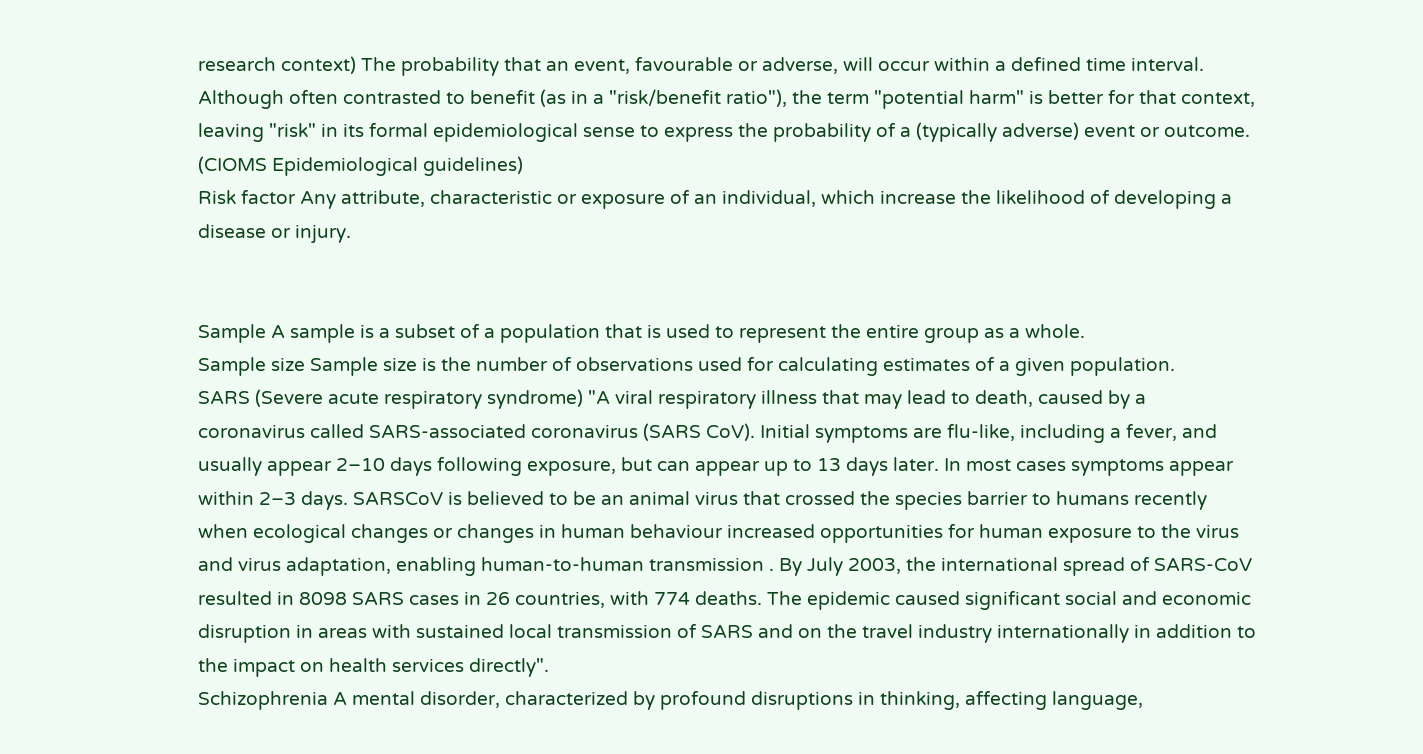research context) The probability that an event, favourable or adverse, will occur within a defined time interval. Although often contrasted to benefit (as in a "risk/benefit ratio"), the term "potential harm" is better for that context, leaving "risk" in its formal epidemiological sense to express the probability of a (typically adverse) event or outcome. (CIOMS Epidemiological guidelines)
Risk factor Any attribute, characteristic or exposure of an individual, which increase the likelihood of developing a disease or injury.


Sample A sample is a subset of a population that is used to represent the entire group as a whole.
Sample size Sample size is the number of observations used for calculating estimates of a given population.
SARS (Severe acute respiratory syndrome) "A viral respiratory illness that may lead to death, caused by a coronavirus called SARS-associated coronavirus (SARS CoV). Initial symptoms are flu-like, including a fever, and usually appear 2–10 days following exposure, but can appear up to 13 days later. In most cases symptoms appear within 2–3 days. SARSCoV is believed to be an animal virus that crossed the species barrier to humans recently when ecological changes or changes in human behaviour increased opportunities for human exposure to the virus and virus adaptation, enabling human-to-human transmission . By July 2003, the international spread of SARS-CoV resulted in 8098 SARS cases in 26 countries, with 774 deaths. The epidemic caused significant social and economic disruption in areas with sustained local transmission of SARS and on the travel industry internationally in addition to the impact on health services directly".
Schizophrenia A mental disorder, characterized by profound disruptions in thinking, affecting language,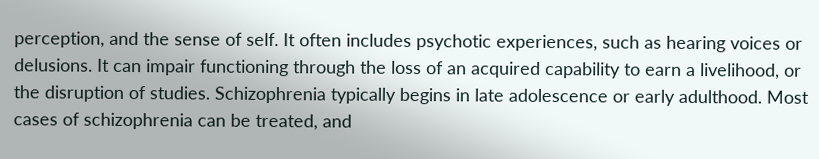perception, and the sense of self. It often includes psychotic experiences, such as hearing voices or delusions. It can impair functioning through the loss of an acquired capability to earn a livelihood, or the disruption of studies. Schizophrenia typically begins in late adolescence or early adulthood. Most cases of schizophrenia can be treated, and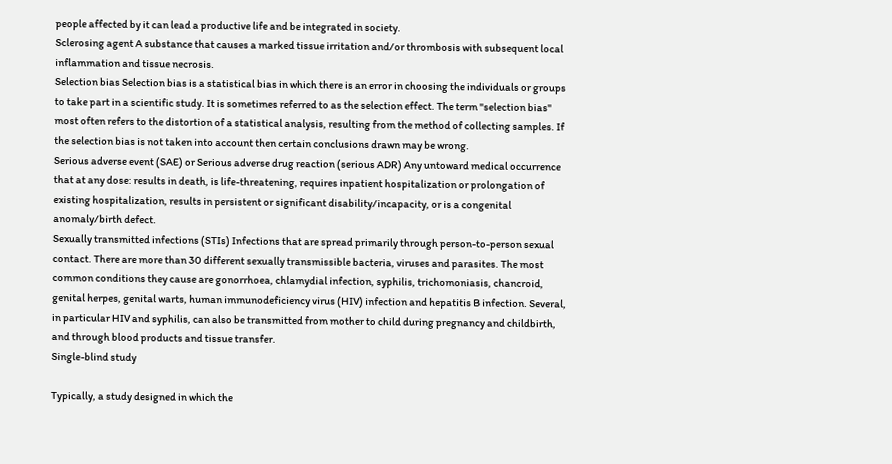people affected by it can lead a productive life and be integrated in society.
Sclerosing agent A substance that causes a marked tissue irritation and/or thrombosis with subsequent local inflammation and tissue necrosis.
Selection bias Selection bias is a statistical bias in which there is an error in choosing the individuals or groups to take part in a scientific study. It is sometimes referred to as the selection effect. The term "selection bias" most often refers to the distortion of a statistical analysis, resulting from the method of collecting samples. If the selection bias is not taken into account then certain conclusions drawn may be wrong.
Serious adverse event (SAE) or Serious adverse drug reaction (serious ADR) Any untoward medical occurrence that at any dose: results in death, is life-threatening, requires inpatient hospitalization or prolongation of existing hospitalization, results in persistent or significant disability/incapacity, or is a congenital anomaly/birth defect.
Sexually transmitted infections (STIs) Infections that are spread primarily through person-to-person sexual contact. There are more than 30 different sexually transmissible bacteria, viruses and parasites. The most common conditions they cause are gonorrhoea, chlamydial infection, syphilis, trichomoniasis, chancroid, genital herpes, genital warts, human immunodeficiency virus (HIV) infection and hepatitis B infection. Several, in particular HIV and syphilis, can also be transmitted from mother to child during pregnancy and childbirth, and through blood products and tissue transfer.
Single-blind study

Typically, a study designed in which the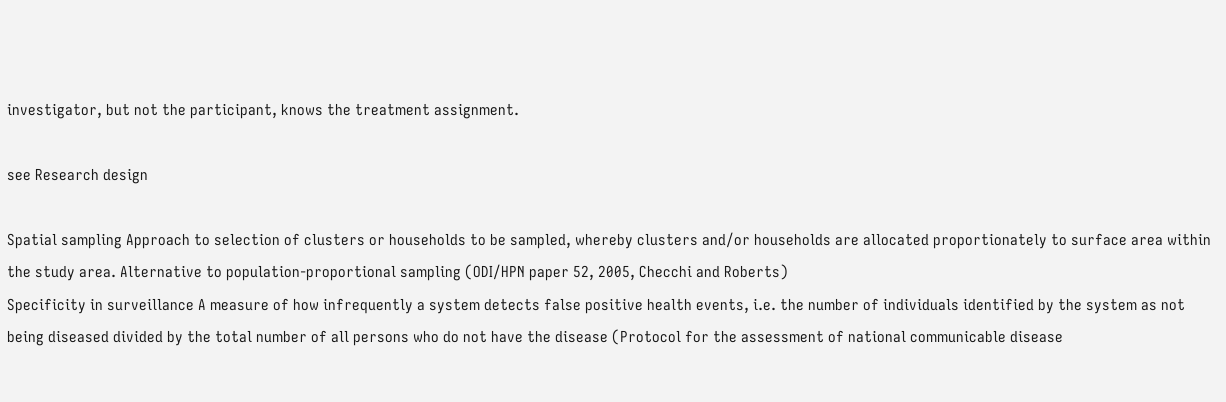investigator, but not the participant, knows the treatment assignment.

see Research design

Spatial sampling Approach to selection of clusters or households to be sampled, whereby clusters and/or households are allocated proportionately to surface area within the study area. Alternative to population-proportional sampling (ODI/HPN paper 52, 2005, Checchi and Roberts)
Specificity in surveillance A measure of how infrequently a system detects false positive health events, i.e. the number of individuals identified by the system as not being diseased divided by the total number of all persons who do not have the disease (Protocol for the assessment of national communicable disease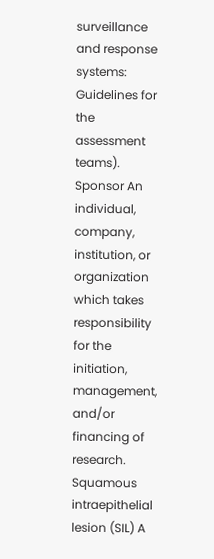surveillance and response systems: Guidelines for the assessment teams).
Sponsor An individual, company, institution, or organization which takes responsibility for the initiation, management, and/or financing of research.
Squamous intraepithelial lesion (SIL) A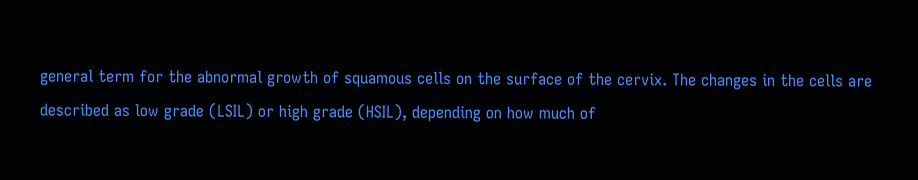general term for the abnormal growth of squamous cells on the surface of the cervix. The changes in the cells are described as low grade (LSIL) or high grade (HSIL), depending on how much of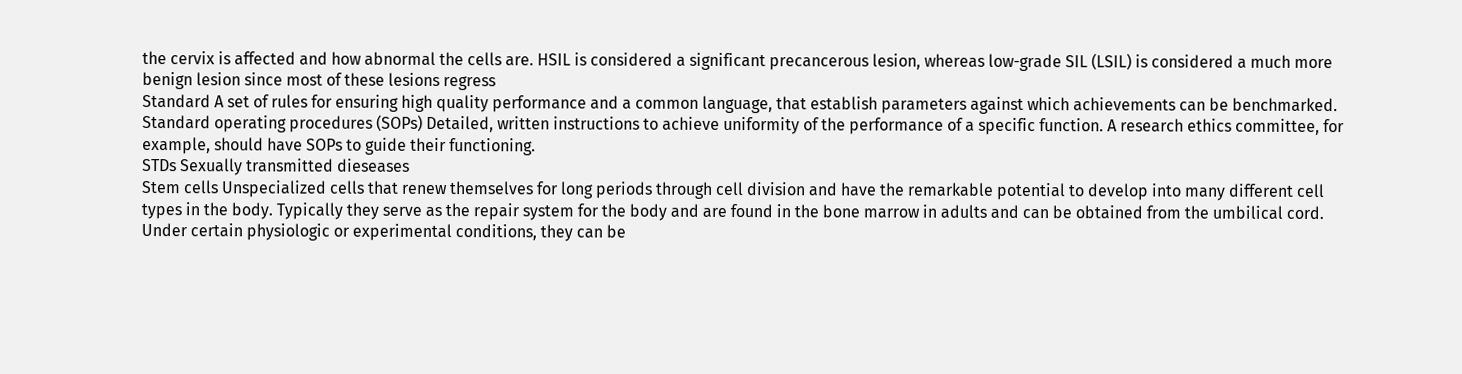the cervix is affected and how abnormal the cells are. HSIL is considered a significant precancerous lesion, whereas low-grade SIL (LSIL) is considered a much more benign lesion since most of these lesions regress
Standard A set of rules for ensuring high quality performance and a common language, that establish parameters against which achievements can be benchmarked.
Standard operating procedures (SOPs) Detailed, written instructions to achieve uniformity of the performance of a specific function. A research ethics committee, for example, should have SOPs to guide their functioning.
STDs Sexually transmitted dieseases
Stem cells Unspecialized cells that renew themselves for long periods through cell division and have the remarkable potential to develop into many different cell types in the body. Typically they serve as the repair system for the body and are found in the bone marrow in adults and can be obtained from the umbilical cord. Under certain physiologic or experimental conditions, they can be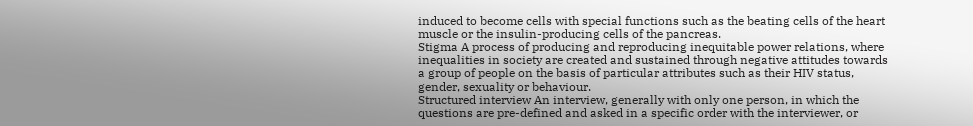induced to become cells with special functions such as the beating cells of the heart muscle or the insulin-producing cells of the pancreas.
Stigma A process of producing and reproducing inequitable power relations, where inequalities in society are created and sustained through negative attitudes towards a group of people on the basis of particular attributes such as their HIV status, gender, sexuality or behaviour.
Structured interview An interview, generally with only one person, in which the questions are pre-defined and asked in a specific order with the interviewer, or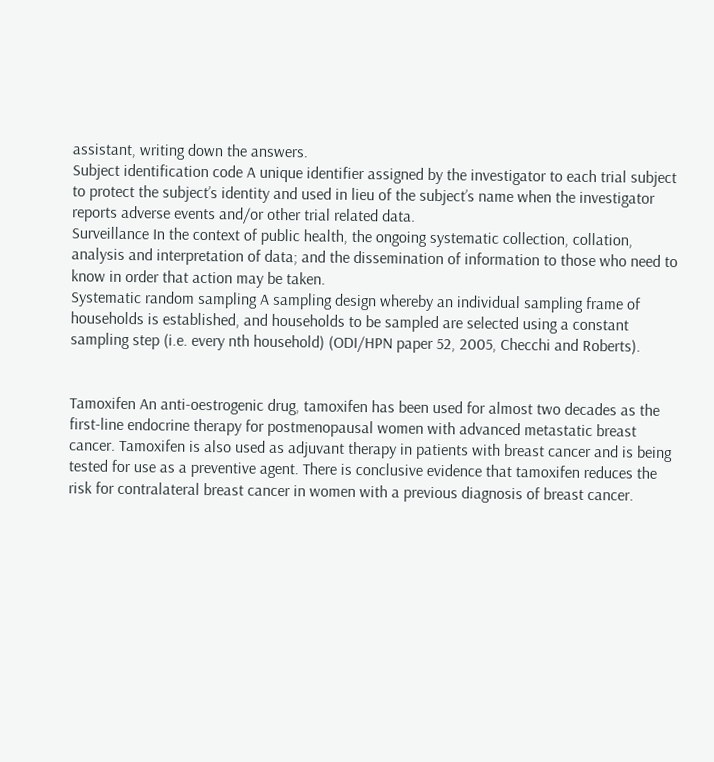assistant, writing down the answers.
Subject identification code A unique identifier assigned by the investigator to each trial subject to protect the subject’s identity and used in lieu of the subject’s name when the investigator reports adverse events and/or other trial related data.
Surveillance In the context of public health, the ongoing systematic collection, collation, analysis and interpretation of data; and the dissemination of information to those who need to know in order that action may be taken.
Systematic random sampling A sampling design whereby an individual sampling frame of households is established, and households to be sampled are selected using a constant sampling step (i.e. every nth household) (ODI/HPN paper 52, 2005, Checchi and Roberts).


Tamoxifen An anti-oestrogenic drug, tamoxifen has been used for almost two decades as the first-line endocrine therapy for postmenopausal women with advanced metastatic breast cancer. Tamoxifen is also used as adjuvant therapy in patients with breast cancer and is being tested for use as a preventive agent. There is conclusive evidence that tamoxifen reduces the risk for contralateral breast cancer in women with a previous diagnosis of breast cancer.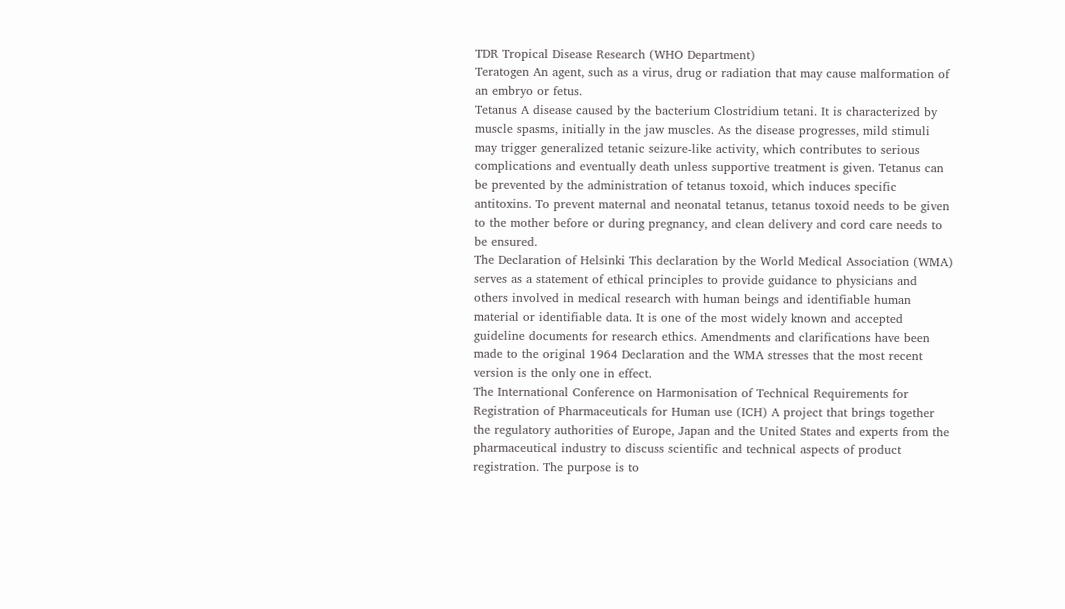TDR Tropical Disease Research (WHO Department)
Teratogen An agent, such as a virus, drug or radiation that may cause malformation of an embryo or fetus.
Tetanus A disease caused by the bacterium Clostridium tetani. It is characterized by muscle spasms, initially in the jaw muscles. As the disease progresses, mild stimuli may trigger generalized tetanic seizure-like activity, which contributes to serious complications and eventually death unless supportive treatment is given. Tetanus can be prevented by the administration of tetanus toxoid, which induces specific antitoxins. To prevent maternal and neonatal tetanus, tetanus toxoid needs to be given to the mother before or during pregnancy, and clean delivery and cord care needs to be ensured.
The Declaration of Helsinki This declaration by the World Medical Association (WMA) serves as a statement of ethical principles to provide guidance to physicians and others involved in medical research with human beings and identifiable human material or identifiable data. It is one of the most widely known and accepted guideline documents for research ethics. Amendments and clarifications have been made to the original 1964 Declaration and the WMA stresses that the most recent version is the only one in effect.
The International Conference on Harmonisation of Technical Requirements for Registration of Pharmaceuticals for Human use (ICH) A project that brings together the regulatory authorities of Europe, Japan and the United States and experts from the pharmaceutical industry to discuss scientific and technical aspects of product registration. The purpose is to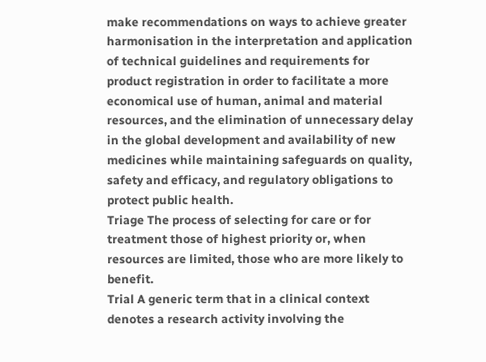make recommendations on ways to achieve greater harmonisation in the interpretation and application of technical guidelines and requirements for product registration in order to facilitate a more economical use of human, animal and material resources, and the elimination of unnecessary delay in the global development and availability of new medicines while maintaining safeguards on quality, safety and efficacy, and regulatory obligations to protect public health.
Triage The process of selecting for care or for treatment those of highest priority or, when resources are limited, those who are more likely to benefit.
Trial A generic term that in a clinical context denotes a research activity involving the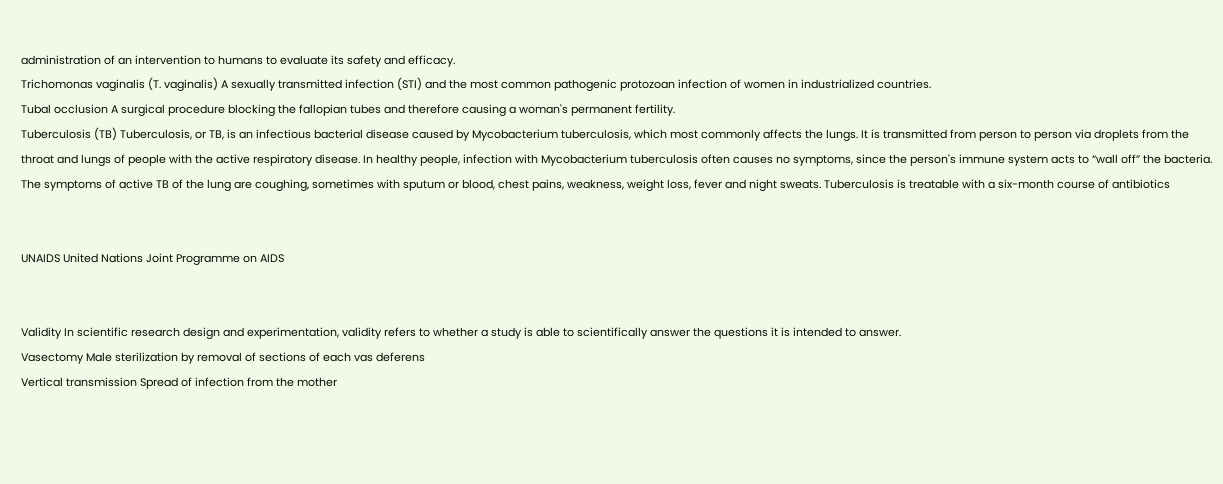administration of an intervention to humans to evaluate its safety and efficacy.
Trichomonas vaginalis (T. vaginalis) A sexually transmitted infection (STI) and the most common pathogenic protozoan infection of women in industrialized countries.
Tubal occlusion A surgical procedure blocking the fallopian tubes and therefore causing a woman's permanent fertility.
Tuberculosis (TB) Tuberculosis, or TB, is an infectious bacterial disease caused by Mycobacterium tuberculosis, which most commonly affects the lungs. It is transmitted from person to person via droplets from the throat and lungs of people with the active respiratory disease. In healthy people, infection with Mycobacterium tuberculosis often causes no symptoms, since the person's immune system acts to “wall off” the bacteria. The symptoms of active TB of the lung are coughing, sometimes with sputum or blood, chest pains, weakness, weight loss, fever and night sweats. Tuberculosis is treatable with a six-month course of antibiotics


UNAIDS United Nations Joint Programme on AIDS


Validity In scientific research design and experimentation, validity refers to whether a study is able to scientifically answer the questions it is intended to answer.
Vasectomy Male sterilization by removal of sections of each vas deferens
Vertical transmission Spread of infection from the mother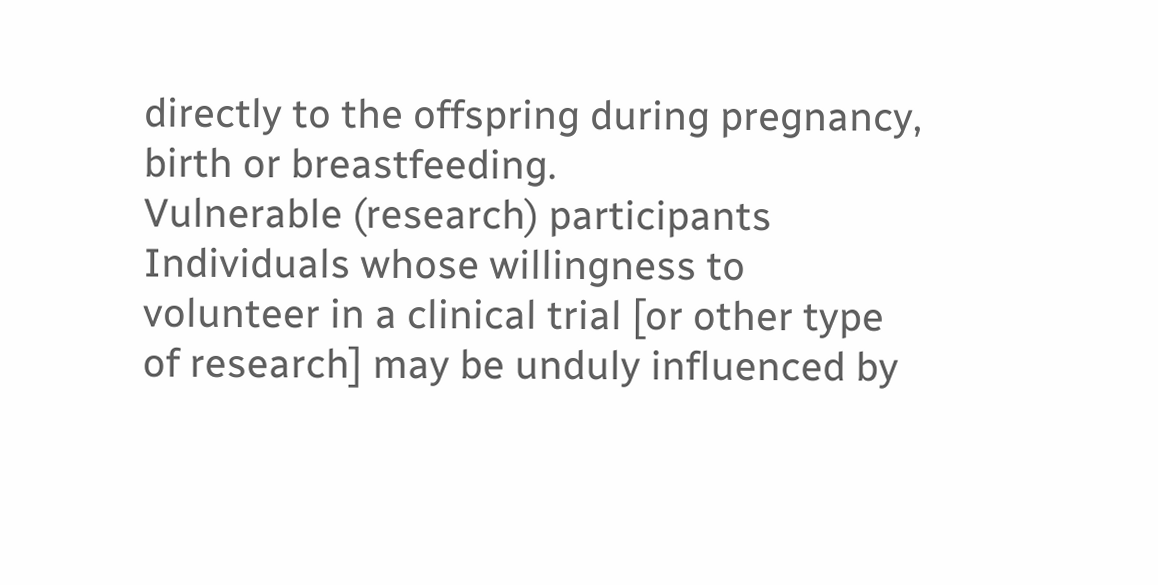directly to the offspring during pregnancy, birth or breastfeeding.
Vulnerable (research) participants Individuals whose willingness to volunteer in a clinical trial [or other type of research] may be unduly influenced by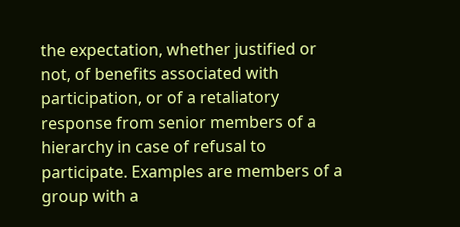the expectation, whether justified or not, of benefits associated with participation, or of a retaliatory response from senior members of a hierarchy in case of refusal to participate. Examples are members of a group with a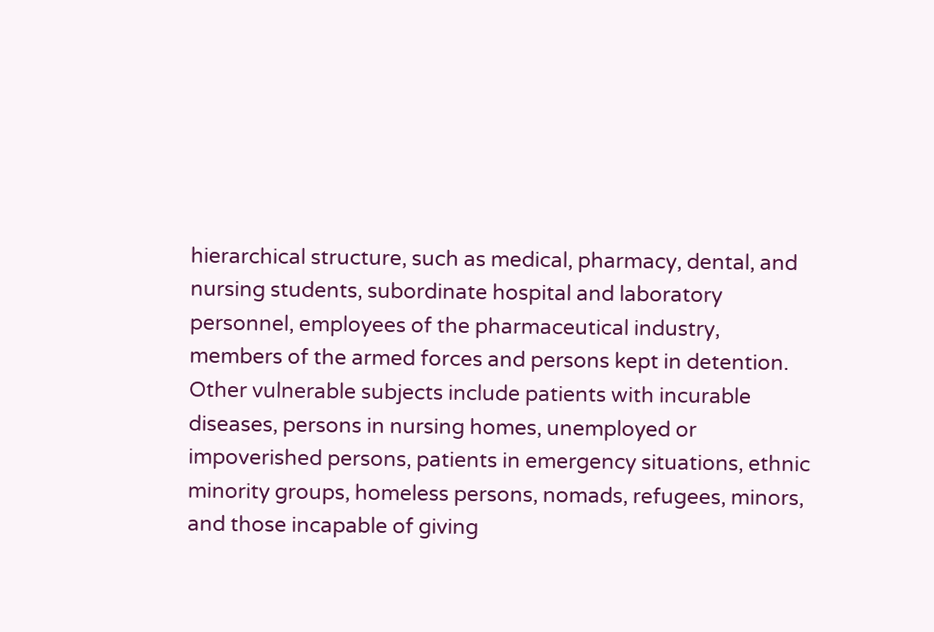hierarchical structure, such as medical, pharmacy, dental, and nursing students, subordinate hospital and laboratory personnel, employees of the pharmaceutical industry, members of the armed forces and persons kept in detention. Other vulnerable subjects include patients with incurable diseases, persons in nursing homes, unemployed or impoverished persons, patients in emergency situations, ethnic minority groups, homeless persons, nomads, refugees, minors, and those incapable of giving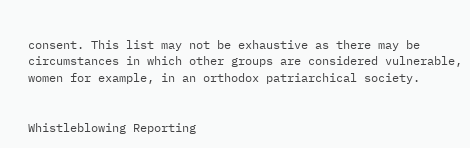consent. This list may not be exhaustive as there may be circumstances in which other groups are considered vulnerable, women for example, in an orthodox patriarchical society.


Whistleblowing Reporting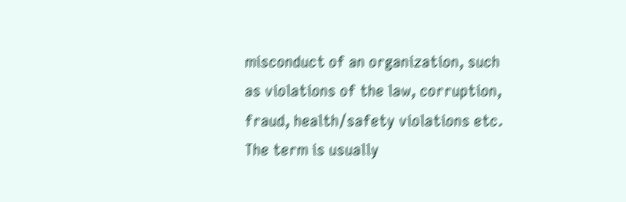misconduct of an organization, such as violations of the law, corruption, fraud, health/safety violations etc. The term is usually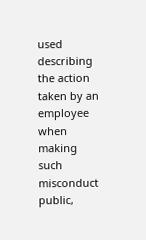used describing the action taken by an employee when making such misconduct public,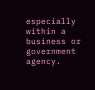especially within a business or government agency.